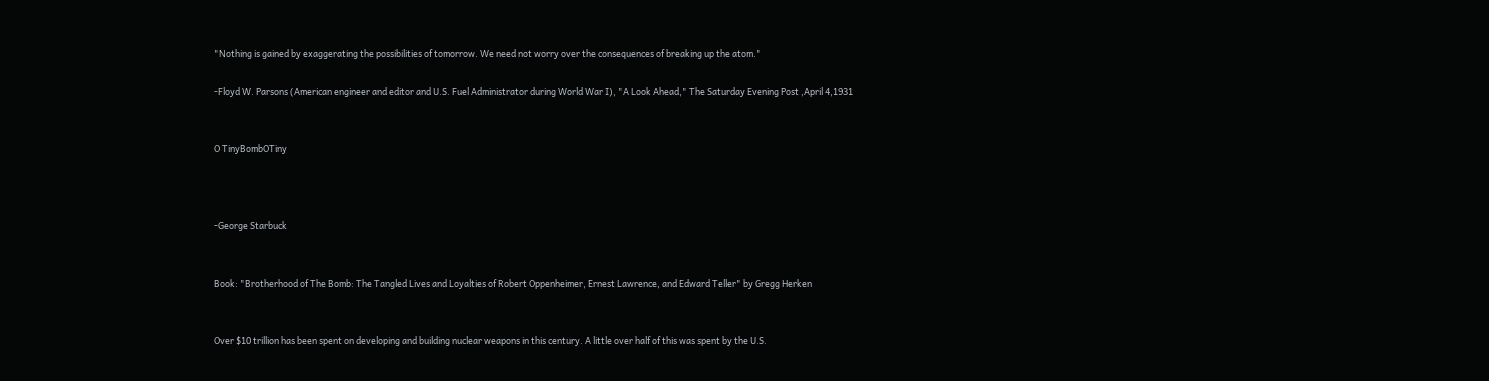"Nothing is gained by exaggerating the possibilities of tomorrow. We need not worry over the consequences of breaking up the atom."

-Floyd W. Parsons (American engineer and editor and U.S. Fuel Administrator during World War I), "A Look Ahead," The Saturday Evening Post ,April 4,1931


O TinyBombOTiny



-George Starbuck


Book: "Brotherhood of The Bomb: The Tangled Lives and Loyalties of Robert Oppenheimer, Ernest Lawrence, and Edward Teller" by Gregg Herken


Over $10 trillion has been spent on developing and building nuclear weapons in this century. A little over half of this was spent by the U.S.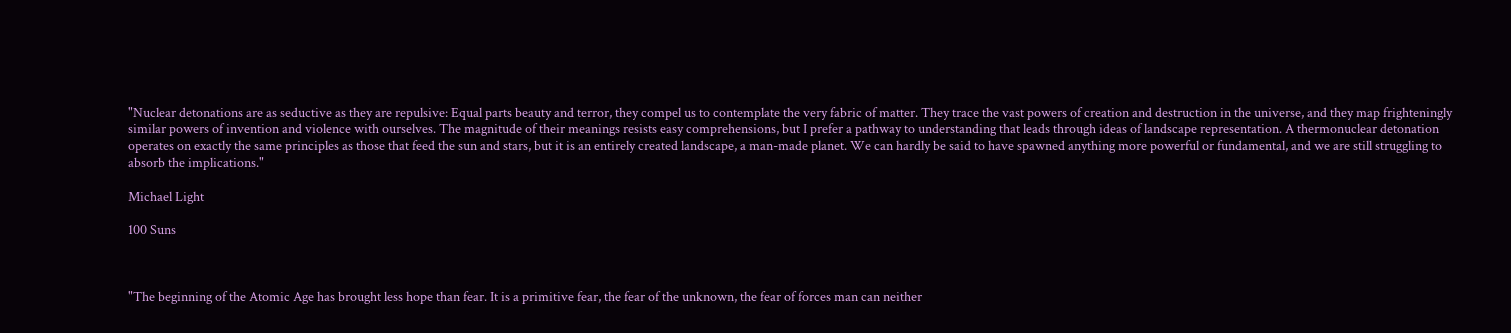"Nuclear detonations are as seductive as they are repulsive: Equal parts beauty and terror, they compel us to contemplate the very fabric of matter. They trace the vast powers of creation and destruction in the universe, and they map frighteningly similar powers of invention and violence with ourselves. The magnitude of their meanings resists easy comprehensions, but I prefer a pathway to understanding that leads through ideas of landscape representation. A thermonuclear detonation operates on exactly the same principles as those that feed the sun and stars, but it is an entirely created landscape, a man-made planet. We can hardly be said to have spawned anything more powerful or fundamental, and we are still struggling to absorb the implications."

Michael Light

100 Suns



"The beginning of the Atomic Age has brought less hope than fear. It is a primitive fear, the fear of the unknown, the fear of forces man can neither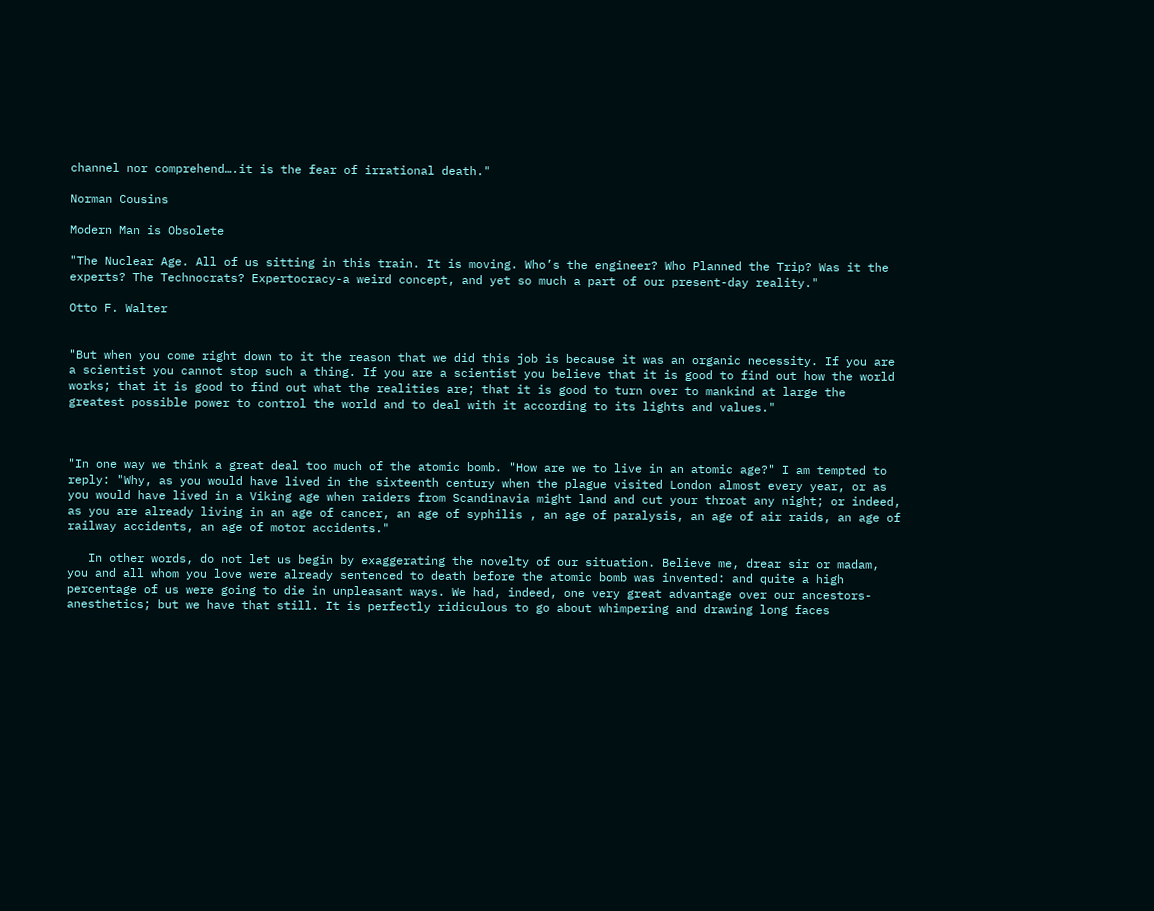channel nor comprehend….it is the fear of irrational death."

Norman Cousins

Modern Man is Obsolete

"The Nuclear Age. All of us sitting in this train. It is moving. Who’s the engineer? Who Planned the Trip? Was it the experts? The Technocrats? Expertocracy-a weird concept, and yet so much a part of our present-day reality."

Otto F. Walter


"But when you come right down to it the reason that we did this job is because it was an organic necessity. If you are a scientist you cannot stop such a thing. If you are a scientist you believe that it is good to find out how the world works; that it is good to find out what the realities are; that it is good to turn over to mankind at large the greatest possible power to control the world and to deal with it according to its lights and values."



"In one way we think a great deal too much of the atomic bomb. "How are we to live in an atomic age?" I am tempted to reply: "Why, as you would have lived in the sixteenth century when the plague visited London almost every year, or as you would have lived in a Viking age when raiders from Scandinavia might land and cut your throat any night; or indeed, as you are already living in an age of cancer, an age of syphilis , an age of paralysis, an age of air raids, an age of railway accidents, an age of motor accidents."

   In other words, do not let us begin by exaggerating the novelty of our situation. Believe me, drear sir or madam, you and all whom you love were already sentenced to death before the atomic bomb was invented: and quite a high percentage of us were going to die in unpleasant ways. We had, indeed, one very great advantage over our ancestors-anesthetics; but we have that still. It is perfectly ridiculous to go about whimpering and drawing long faces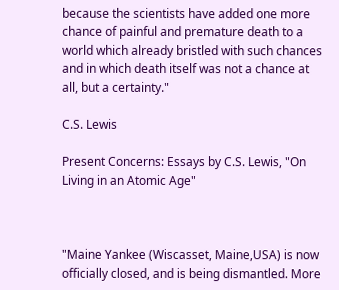because the scientists have added one more chance of painful and premature death to a world which already bristled with such chances and in which death itself was not a chance at all, but a certainty."

C.S. Lewis

Present Concerns: Essays by C.S. Lewis, "On Living in an Atomic Age"



"Maine Yankee (Wiscasset, Maine,USA) is now officially closed, and is being dismantled. More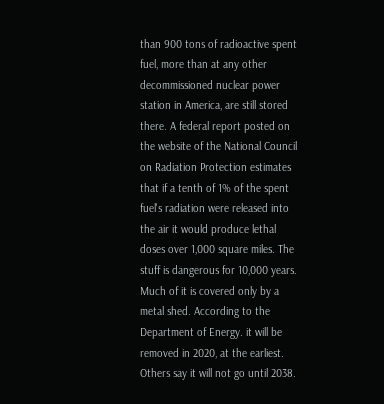than 900 tons of radioactive spent fuel, more than at any other decommissioned nuclear power station in America, are still stored there. A federal report posted on the website of the National Council on Radiation Protection estimates that if a tenth of 1% of the spent fuel's radiation were released into the air it would produce lethal doses over 1,000 square miles. The stuff is dangerous for 10,000 years. Much of it is covered only by a metal shed. According to the Department of Energy. it will be removed in 2020, at the earliest. Others say it will not go until 2038.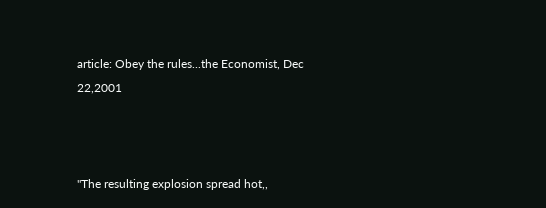article: Obey the rules...the Economist, Dec 22,2001



"The resulting explosion spread hot,,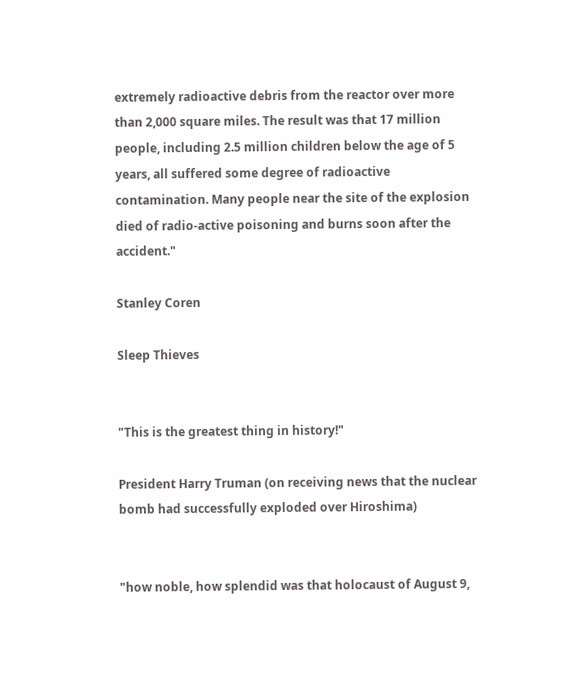extremely radioactive debris from the reactor over more than 2,000 square miles. The result was that 17 million people, including 2.5 million children below the age of 5 years, all suffered some degree of radioactive contamination. Many people near the site of the explosion died of radio-active poisoning and burns soon after the accident."

Stanley Coren

Sleep Thieves


"This is the greatest thing in history!"

President Harry Truman (on receiving news that the nuclear bomb had successfully exploded over Hiroshima)


"how noble, how splendid was that holocaust of August 9,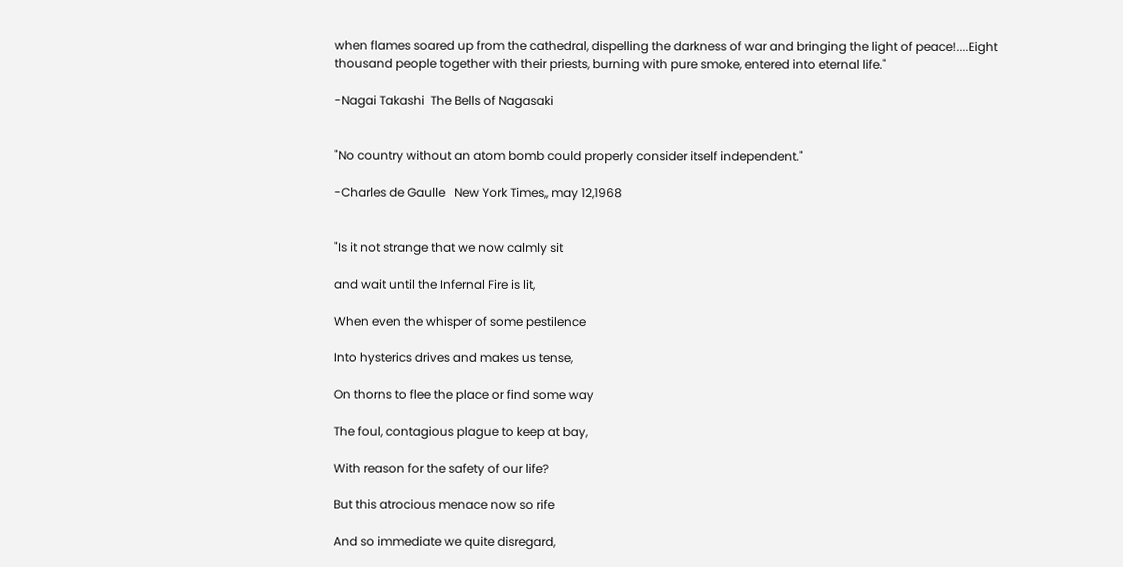when flames soared up from the cathedral, dispelling the darkness of war and bringing the light of peace!....Eight thousand people together with their priests, burning with pure smoke, entered into eternal life."

-Nagai Takashi  The Bells of Nagasaki


"No country without an atom bomb could properly consider itself independent."

-Charles de Gaulle   New York Times,, may 12,1968


"Is it not strange that we now calmly sit

and wait until the Infernal Fire is lit,

When even the whisper of some pestilence

Into hysterics drives and makes us tense,

On thorns to flee the place or find some way

The foul, contagious plague to keep at bay,

With reason for the safety of our life?

But this atrocious menace now so rife

And so immediate we quite disregard,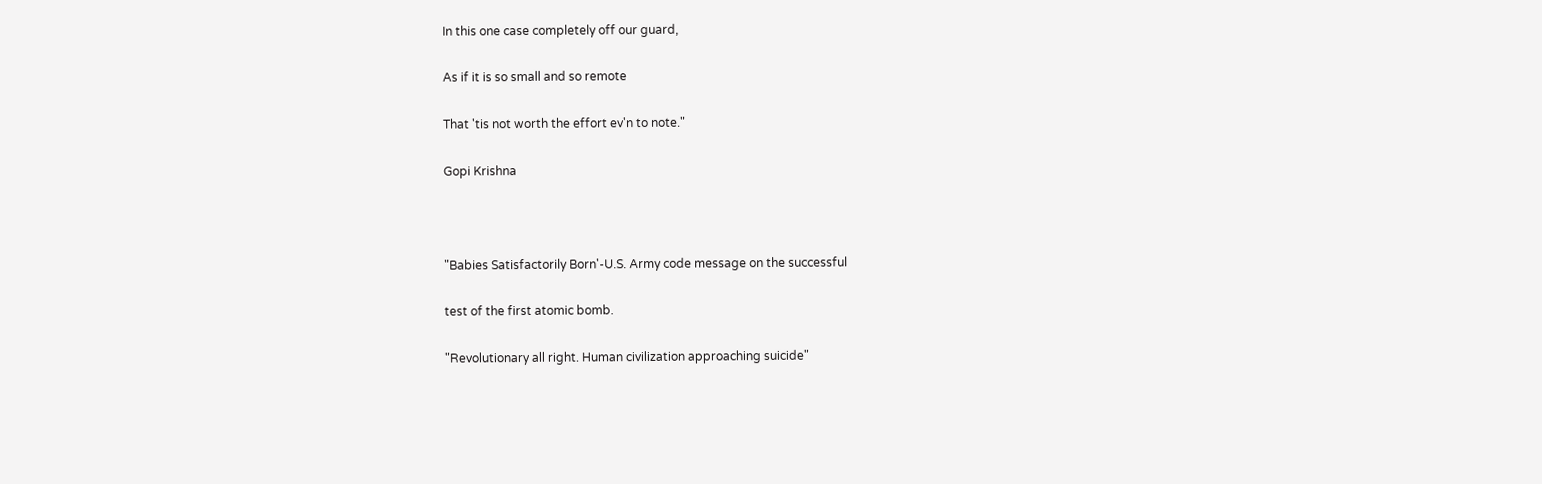In this one case completely off our guard,

As if it is so small and so remote

That 'tis not worth the effort ev'n to note."

Gopi Krishna



"Babies Satisfactorily Born'-U.S. Army code message on the successful

test of the first atomic bomb.

"Revolutionary all right. Human civilization approaching suicide"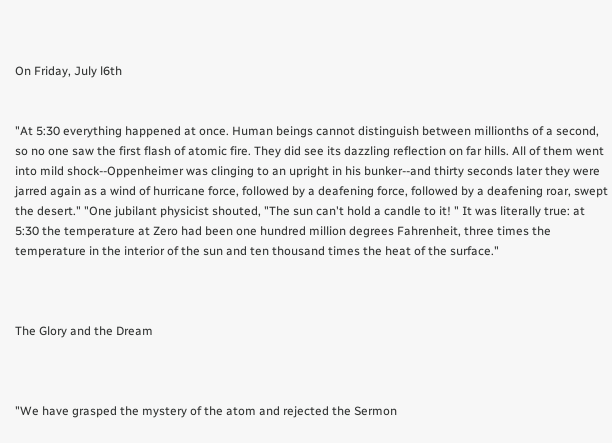On Friday, July l6th


"At 5:30 everything happened at once. Human beings cannot distinguish between millionths of a second, so no one saw the first flash of atomic fire. They did see its dazzling reflection on far hills. All of them went into mild shock--Oppenheimer was clinging to an upright in his bunker--and thirty seconds later they were jarred again as a wind of hurricane force, followed by a deafening force, followed by a deafening roar, swept the desert." "One jubilant physicist shouted, "The sun can't hold a candle to it! " It was literally true: at 5:30 the temperature at Zero had been one hundred million degrees Fahrenheit, three times the temperature in the interior of the sun and ten thousand times the heat of the surface."



The Glory and the Dream



"We have grasped the mystery of the atom and rejected the Sermon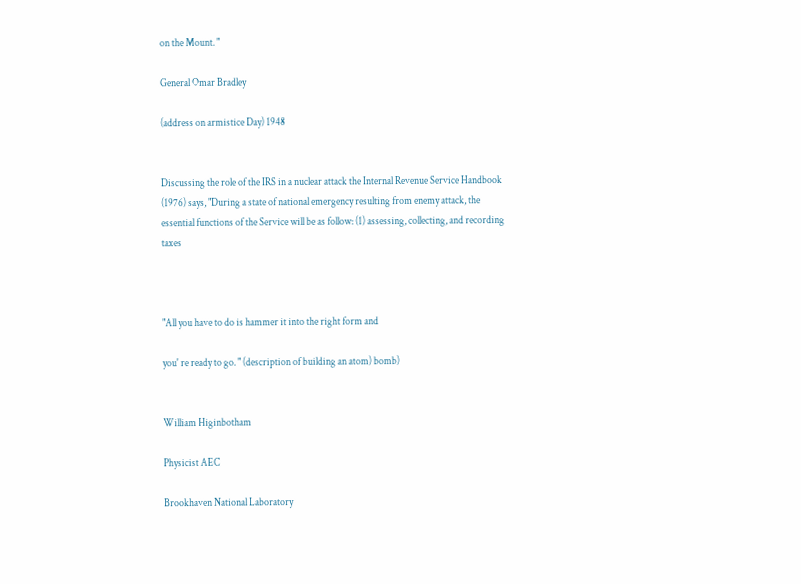on the Mount. "

General Omar Bradley

(address on armistice Day) 1948


Discussing the role of the IRS in a nuclear attack the Internal Revenue Service Handbook (1976) says, "During a state of national emergency resulting from enemy attack, the essential functions of the Service will be as follow: (1) assessing, collecting, and recording taxes



"All you have to do is hammer it into the right form and

you' re ready to go. " (description of building an atom) bomb)


William Higinbotham

Physicist AEC

Brookhaven National Laboratory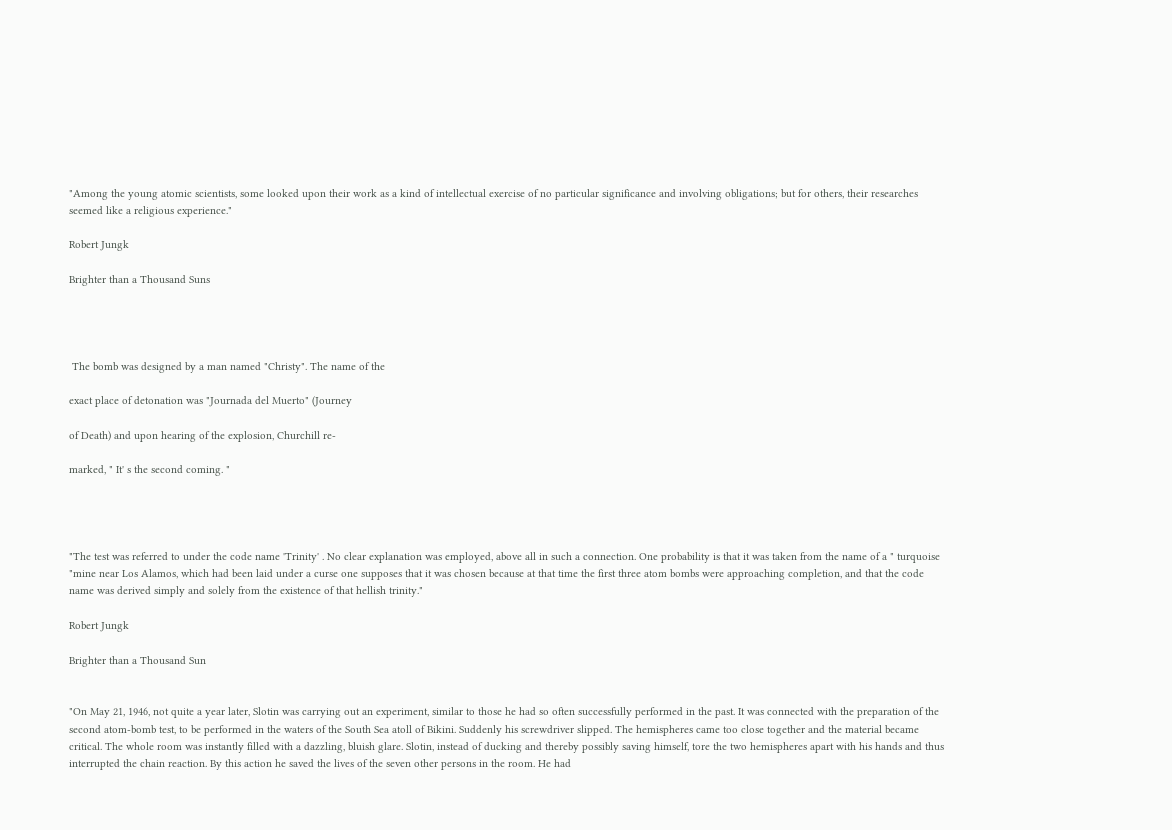"Among the young atomic scientists, some looked upon their work as a kind of intellectual exercise of no particular significance and involving obligations; but for others, their researches seemed like a religious experience."

Robert Jungk

Brighter than a Thousand Suns




 The bomb was designed by a man named "Christy". The name of the

exact place of detonation was "Journada del Muerto" (Journey

of Death) and upon hearing of the explosion, Churchill re-

marked, " It' s the second coming. "




"The test was referred to under the code name 'Trinity' . No clear explanation was employed, above all in such a connection. One probability is that it was taken from the name of a " turquoise "mine near Los Alamos, which had been laid under a curse one supposes that it was chosen because at that time the first three atom bombs were approaching completion, and that the code name was derived simply and solely from the existence of that hellish trinity."

Robert Jungk

Brighter than a Thousand Sun


"On May 21, 1946, not quite a year later, Slotin was carrying out an experiment, similar to those he had so often successfully performed in the past. It was connected with the preparation of the second atom-bomb test, to be performed in the waters of the South Sea atoll of Bikini. Suddenly his screwdriver slipped. The hemispheres came too close together and the material became critical. The whole room was instantly filled with a dazzling, bluish glare. Slotin, instead of ducking and thereby possibly saving himself, tore the two hemispheres apart with his hands and thus interrupted the chain reaction. By this action he saved the lives of the seven other persons in the room. He had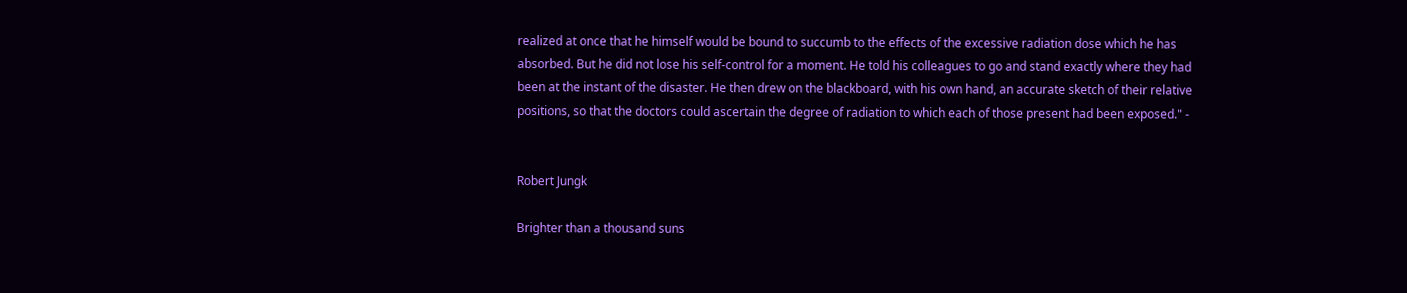realized at once that he himself would be bound to succumb to the effects of the excessive radiation dose which he has absorbed. But he did not lose his self-control for a moment. He told his colleagues to go and stand exactly where they had been at the instant of the disaster. He then drew on the blackboard, with his own hand, an accurate sketch of their relative positions, so that the doctors could ascertain the degree of radiation to which each of those present had been exposed." -


Robert Jungk

Brighter than a thousand suns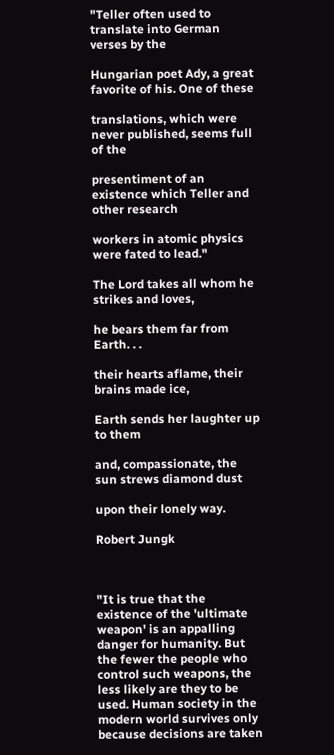"Teller often used to translate into German verses by the

Hungarian poet Ady, a great favorite of his. One of these

translations, which were never published, seems full of the

presentiment of an existence which Teller and other research

workers in atomic physics were fated to lead."

The Lord takes all whom he strikes and loves,

he bears them far from Earth. . .

their hearts aflame, their brains made ice,

Earth sends her laughter up to them

and, compassionate, the sun strews diamond dust

upon their lonely way.

Robert Jungk



"It is true that the existence of the 'ultimate weapon' is an appalling danger for humanity. But the fewer the people who control such weapons, the less likely are they to be used. Human society in the modern world survives only because decisions are taken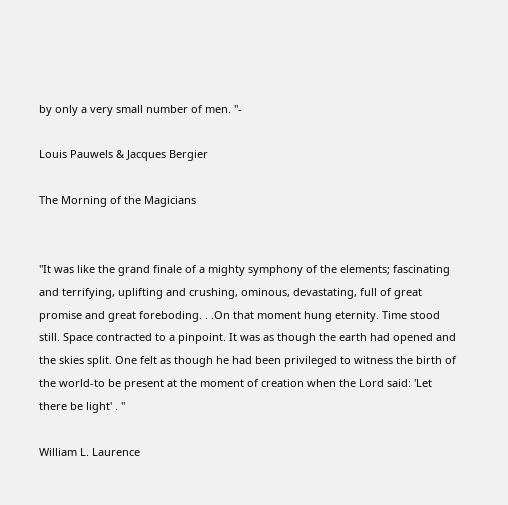by only a very small number of men. "-

Louis Pauwels & Jacques Bergier

The Morning of the Magicians


"It was like the grand finale of a mighty symphony of the elements; fascinating and terrifying, uplifting and crushing, ominous, devastating, full of great promise and great foreboding. . .On that moment hung eternity. Time stood still. Space contracted to a pinpoint. It was as though the earth had opened and the skies split. One felt as though he had been privileged to witness the birth of the world-to be present at the moment of creation when the Lord said: 'Let there be light' . "

William L. Laurence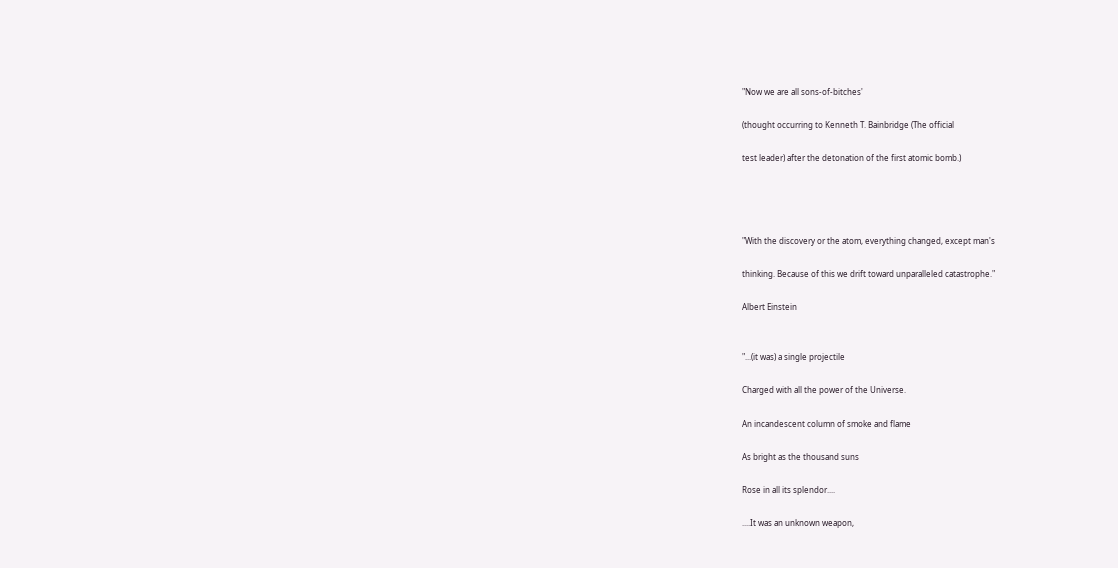"Now we are all sons-of-bitches'

(thought occurring to Kenneth T. Bainbridge (The official

test leader) after the detonation of the first atomic bomb.)




"With the discovery or the atom, everything changed, except man's

thinking. Because of this we drift toward unparalleled catastrophe."

Albert Einstein


"...(it was) a single projectile

Charged with all the power of the Universe.

An incandescent column of smoke and flame

As bright as the thousand suns

Rose in all its splendor....

....It was an unknown weapon,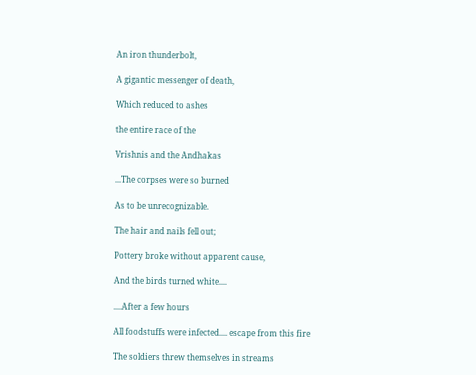An iron thunderbolt,

A gigantic messenger of death,

Which reduced to ashes

the entire race of the

Vrishnis and the Andhakas

...The corpses were so burned

As to be unrecognizable.

The hair and nails fell out;

Pottery broke without apparent cause,

And the birds turned white....

....After a few hours

All foodstuffs were infected.... escape from this fire

The soldiers threw themselves in streams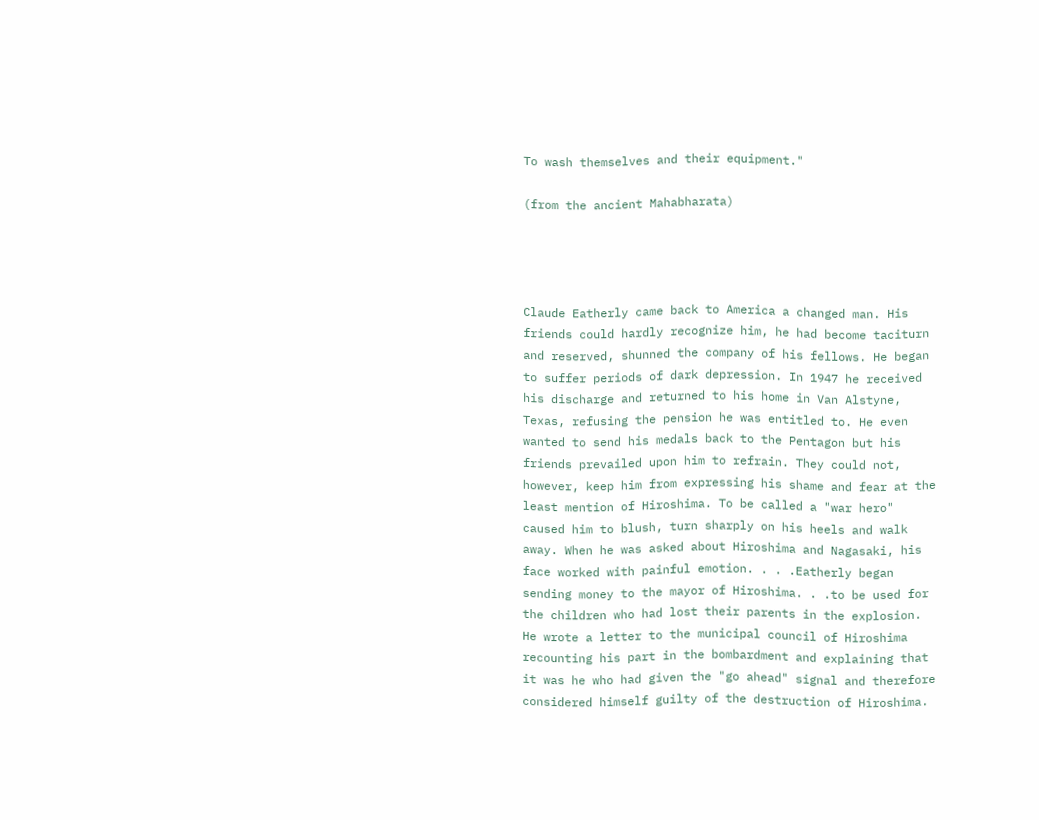To wash themselves and their equipment."

(from the ancient Mahabharata)




Claude Eatherly came back to America a changed man. His friends could hardly recognize him, he had become taciturn and reserved, shunned the company of his fellows. He began to suffer periods of dark depression. In 1947 he received his discharge and returned to his home in Van Alstyne, Texas, refusing the pension he was entitled to. He even wanted to send his medals back to the Pentagon but his friends prevailed upon him to refrain. They could not, however, keep him from expressing his shame and fear at the least mention of Hiroshima. To be called a "war hero" caused him to blush, turn sharply on his heels and walk away. When he was asked about Hiroshima and Nagasaki, his face worked with painful emotion. . . .Eatherly began sending money to the mayor of Hiroshima. . .to be used for the children who had lost their parents in the explosion. He wrote a letter to the municipal council of Hiroshima recounting his part in the bombardment and explaining that it was he who had given the "go ahead" signal and therefore considered himself guilty of the destruction of Hiroshima.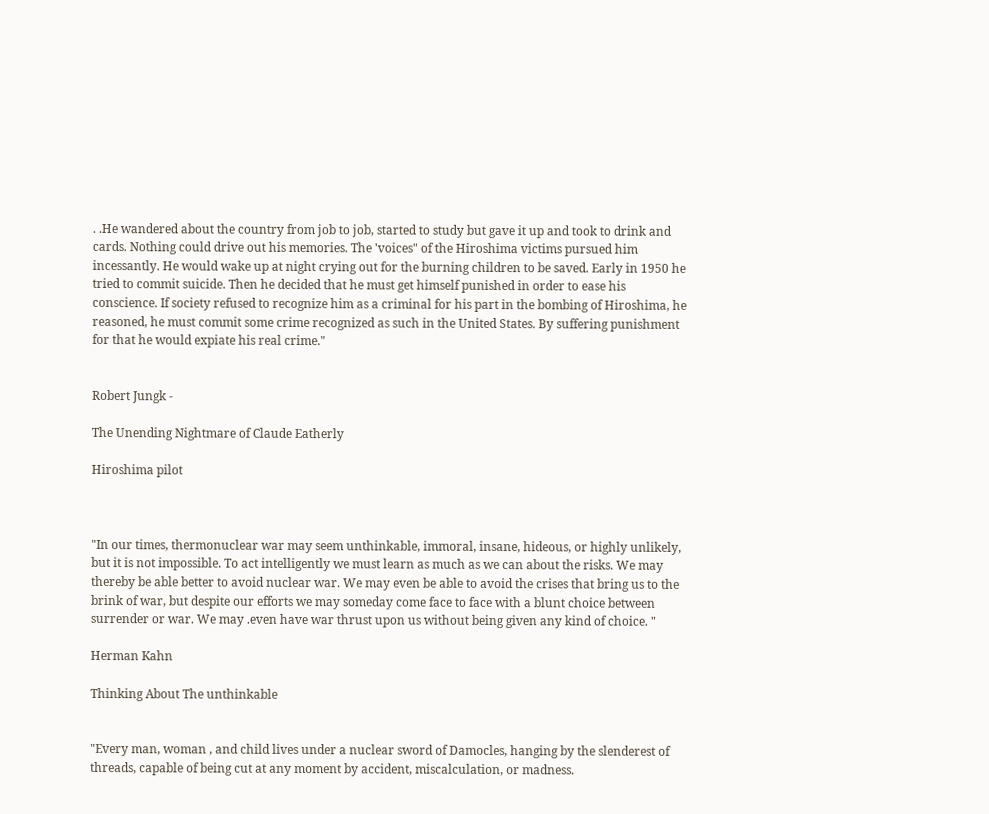. .He wandered about the country from job to job, started to study but gave it up and took to drink and cards. Nothing could drive out his memories. The 'voices" of the Hiroshima victims pursued him incessantly. He would wake up at night crying out for the burning children to be saved. Early in 1950 he tried to commit suicide. Then he decided that he must get himself punished in order to ease his conscience. If society refused to recognize him as a criminal for his part in the bombing of Hiroshima, he reasoned, he must commit some crime recognized as such in the United States. By suffering punishment for that he would expiate his real crime."


Robert Jungk -

The Unending Nightmare of Claude Eatherly

Hiroshima pilot



"In our times, thermonuclear war may seem unthinkable, immoral, insane, hideous, or highly unlikely, but it is not impossible. To act intelligently we must learn as much as we can about the risks. We may thereby be able better to avoid nuclear war. We may even be able to avoid the crises that bring us to the brink of war, but despite our efforts we may someday come face to face with a blunt choice between surrender or war. We may .even have war thrust upon us without being given any kind of choice. "

Herman Kahn

Thinking About The unthinkable


"Every man, woman , and child lives under a nuclear sword of Damocles, hanging by the slenderest of threads, capable of being cut at any moment by accident, miscalculation, or madness.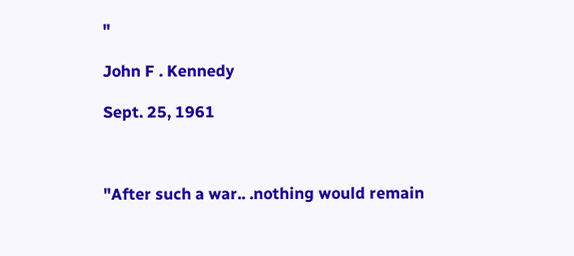"

John F . Kennedy

Sept. 25, 1961



"After such a war.. .nothing would remain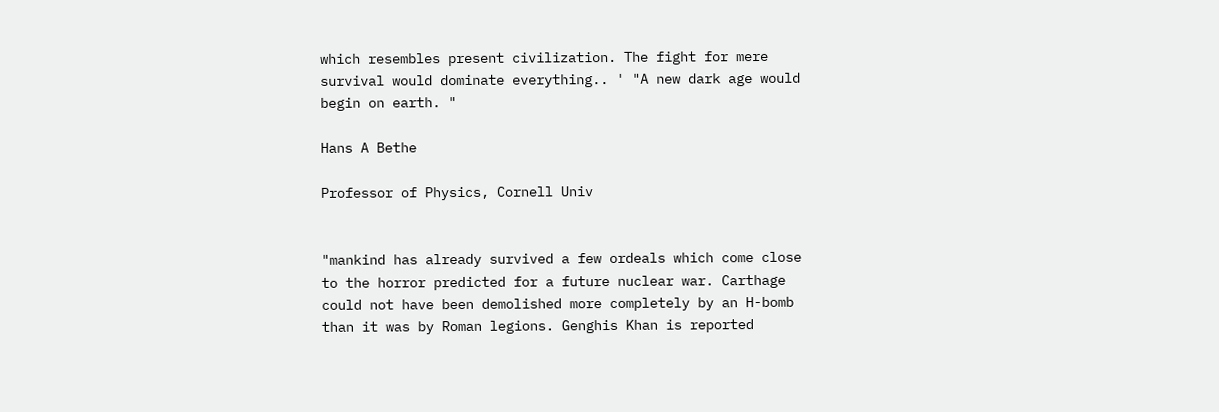which resembles present civilization. The fight for mere survival would dominate everything.. ' "A new dark age would begin on earth. "

Hans A Bethe

Professor of Physics, Cornell Univ


"mankind has already survived a few ordeals which come close to the horror predicted for a future nuclear war. Carthage could not have been demolished more completely by an H-bomb than it was by Roman legions. Genghis Khan is reported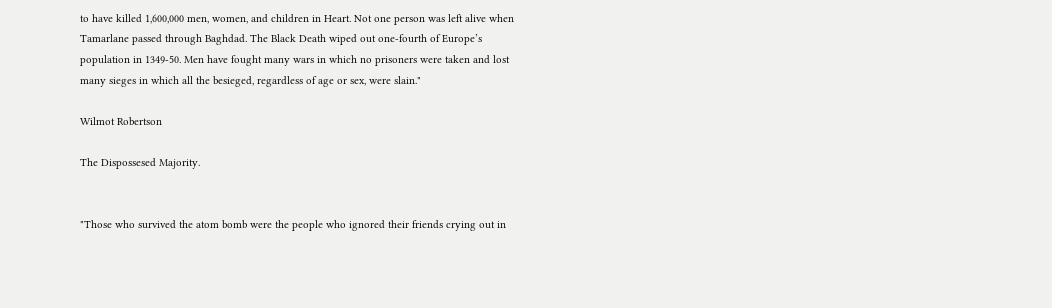to have killed 1,600,000 men, women, and children in Heart. Not one person was left alive when Tamarlane passed through Baghdad. The Black Death wiped out one-fourth of Europe’s population in 1349-50. Men have fought many wars in which no prisoners were taken and lost many sieges in which all the besieged, regardless of age or sex, were slain."

Wilmot Robertson

The Dispossesed Majority.


"Those who survived the atom bomb were the people who ignored their friends crying out in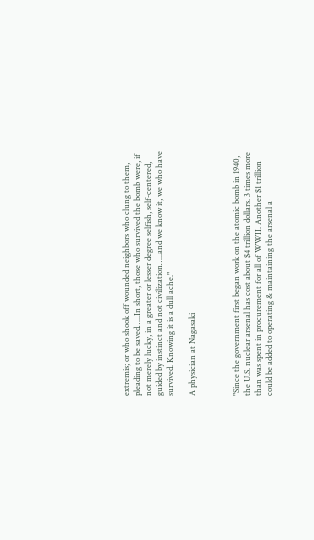extremis; or who shook off wounded neighbors who clung to them, pleading to be saved…..In short, those who survived the bomb were, if not merely lucky, in a greater or lesser degree selfish, self-centered, guided by instinct and not civilization…..and we know it, we who have survived. Knowing it is a dull ache."

A physician at Nagasaki



"Since the government first began work on the atomic bomb in 1940, the U.S. nuclear arsenal has cost about $4 trillion dollars. 3 times more than was spent in procurement for all of WWII. Another $1 trillion could be added to operating & maintaining the arsenal a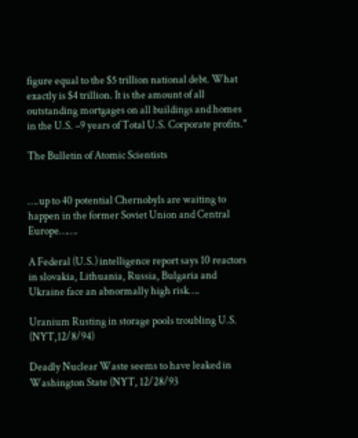figure equal to the $5 trillion national debt. What exactly is $4 trillion. It is the amount of all outstanding mortgages on all buildings and homes in the U.S. –9 years of Total U.S. Corporate profits."

The Bulletin of Atomic Scientists


….up to 40 potential Chernobyls are waiting to happen in the former Soviet Union and Central Europe…….

A Federal (U.S.) intelligence report says 10 reactors in slovakia, Lithuania, Russia, Bulgaria and Ukraine face an abnormally high risk….

Uranium Rusting in storage pools troubling U.S. (NYT,12/8/94)

Deadly Nuclear Waste seems to have leaked in Washington State (NYT, 12/28/93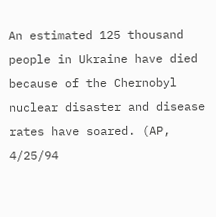An estimated 125 thousand people in Ukraine have died because of the Chernobyl nuclear disaster and disease rates have soared. (AP, 4/25/94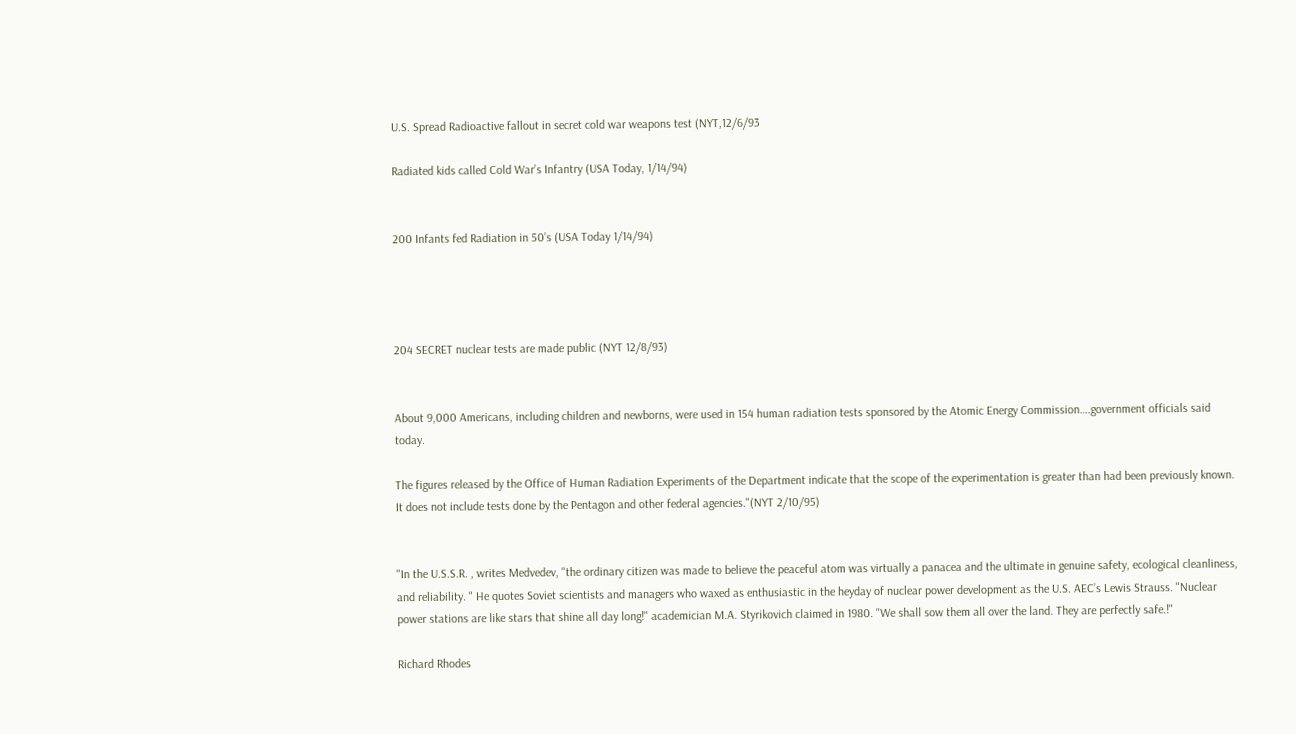U.S. Spread Radioactive fallout in secret cold war weapons test (NYT,12/6/93

Radiated kids called Cold War’s Infantry (USA Today, 1/14/94)


200 Infants fed Radiation in 50’s (USA Today 1/14/94)




204 SECRET nuclear tests are made public (NYT 12/8/93)


About 9,000 Americans, including children and newborns, were used in 154 human radiation tests sponsored by the Atomic Energy Commission….government officials said today.

The figures released by the Office of Human Radiation Experiments of the Department indicate that the scope of the experimentation is greater than had been previously known. It does not include tests done by the Pentagon and other federal agencies."(NYT 2/10/95)


"In the U.S.S.R. , writes Medvedev, "the ordinary citizen was made to believe the peaceful atom was virtually a panacea and the ultimate in genuine safety, ecological cleanliness, and reliability. " He quotes Soviet scientists and managers who waxed as enthusiastic in the heyday of nuclear power development as the U.S. AEC’s Lewis Strauss. "Nuclear power stations are like stars that shine all day long!" academician M.A. Styrikovich claimed in 1980. "We shall sow them all over the land. They are perfectly safe.!"

Richard Rhodes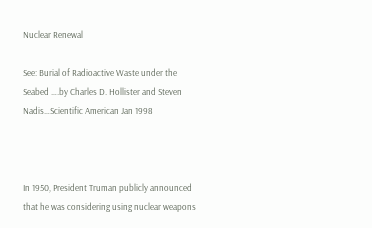Nuclear Renewal

See: Burial of Radioactive Waste under the Seabed ….by Charles D. Hollister and Steven Nadis…Scientific American Jan 1998



In 1950, President Truman publicly announced that he was considering using nuclear weapons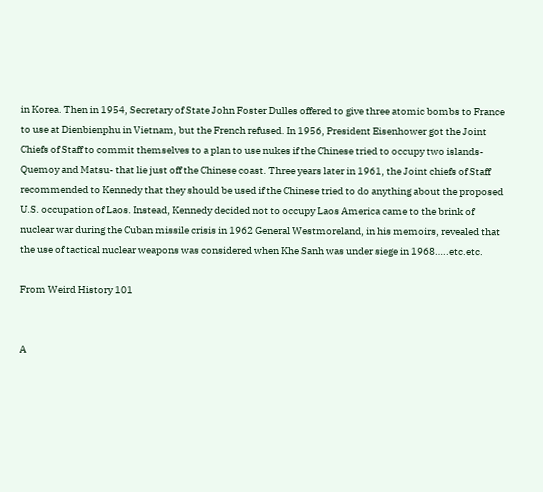in Korea. Then in 1954, Secretary of State John Foster Dulles offered to give three atomic bombs to France to use at Dienbienphu in Vietnam, but the French refused. In 1956, President Eisenhower got the Joint Chiefs of Staff to commit themselves to a plan to use nukes if the Chinese tried to occupy two islands-Quemoy and Matsu- that lie just off the Chinese coast. Three years later in 1961, the Joint chiefs of Staff recommended to Kennedy that they should be used if the Chinese tried to do anything about the proposed U.S. occupation of Laos. Instead, Kennedy decided not to occupy Laos America came to the brink of nuclear war during the Cuban missile crisis in 1962 General Westmoreland, in his memoirs, revealed that the use of tactical nuclear weapons was considered when Khe Sanh was under siege in 1968…..etc.etc.

From Weird History 101


A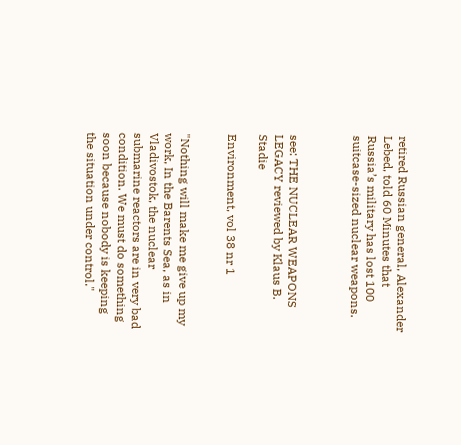retired Russian general, Alexander Lebed, told 60 Minutes that Russia’s military has lost 100 suitcase-sized nuclear weapons.



see: THE NUCLEAR WEAPONS LEGACY reviewed by Klaus B. Stadie

Environment, vol 38 nr 1


"Nothing will make me give up my work, In the Barents Sea, as in Vladivostok, the nuclear submarine reactors are in very bad condition. We must do something soon because nobody is keeping the situation under control."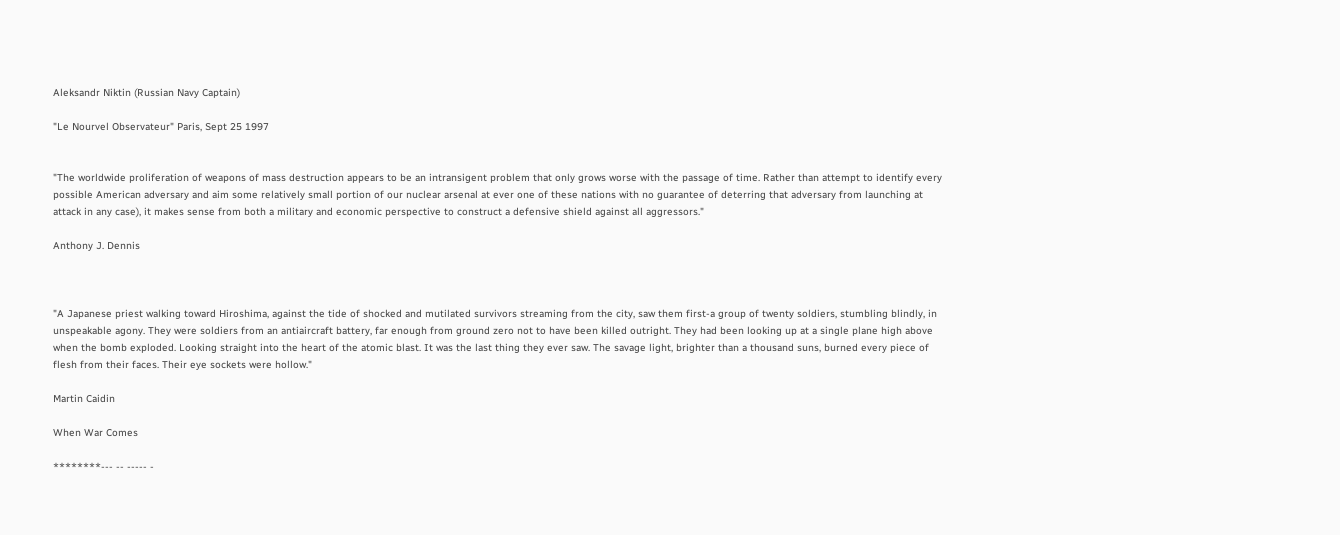Aleksandr Niktin (Russian Navy Captain)

"Le Nourvel Observateur" Paris, Sept 25 1997


"The worldwide proliferation of weapons of mass destruction appears to be an intransigent problem that only grows worse with the passage of time. Rather than attempt to identify every possible American adversary and aim some relatively small portion of our nuclear arsenal at ever one of these nations with no guarantee of deterring that adversary from launching at attack in any case), it makes sense from both a military and economic perspective to construct a defensive shield against all aggressors."

Anthony J. Dennis



"A Japanese priest walking toward Hiroshima, against the tide of shocked and mutilated survivors streaming from the city, saw them first-a group of twenty soldiers, stumbling blindly, in unspeakable agony. They were soldiers from an antiaircraft battery, far enough from ground zero not to have been killed outright. They had been looking up at a single plane high above when the bomb exploded. Looking straight into the heart of the atomic blast. It was the last thing they ever saw. The savage light, brighter than a thousand suns, burned every piece of flesh from their faces. Their eye sockets were hollow."

Martin Caidin

When War Comes

********--- -- ----- -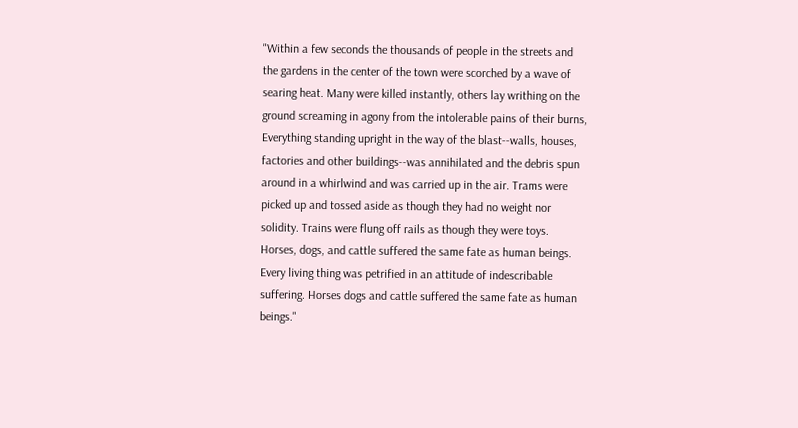"Within a few seconds the thousands of people in the streets and the gardens in the center of the town were scorched by a wave of searing heat. Many were killed instantly, others lay writhing on the ground screaming in agony from the intolerable pains of their burns, Everything standing upright in the way of the blast--walls, houses, factories and other buildings--was annihilated and the debris spun around in a whirlwind and was carried up in the air. Trams were picked up and tossed aside as though they had no weight nor solidity. Trains were flung off rails as though they were toys. Horses, dogs, and cattle suffered the same fate as human beings. Every living thing was petrified in an attitude of indescribable suffering. Horses dogs and cattle suffered the same fate as human beings."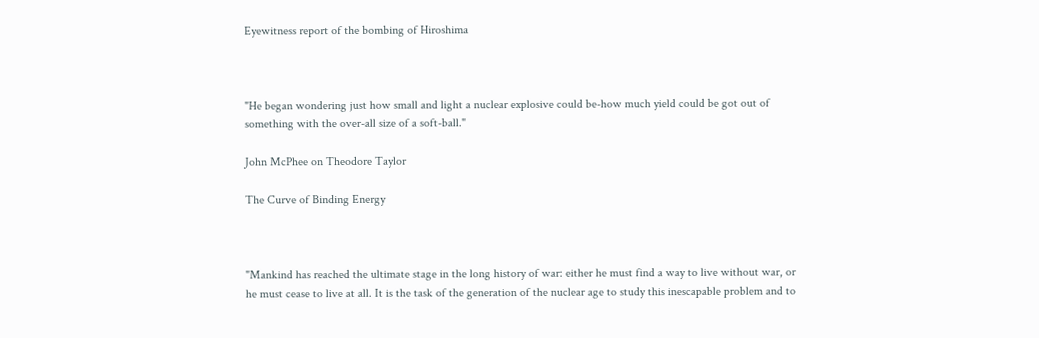Eyewitness report of the bombing of Hiroshima



"He began wondering just how small and light a nuclear explosive could be-how much yield could be got out of something with the over-all size of a soft-ball."

John McPhee on Theodore Taylor

The Curve of Binding Energy



"Mankind has reached the ultimate stage in the long history of war: either he must find a way to live without war, or he must cease to live at all. It is the task of the generation of the nuclear age to study this inescapable problem and to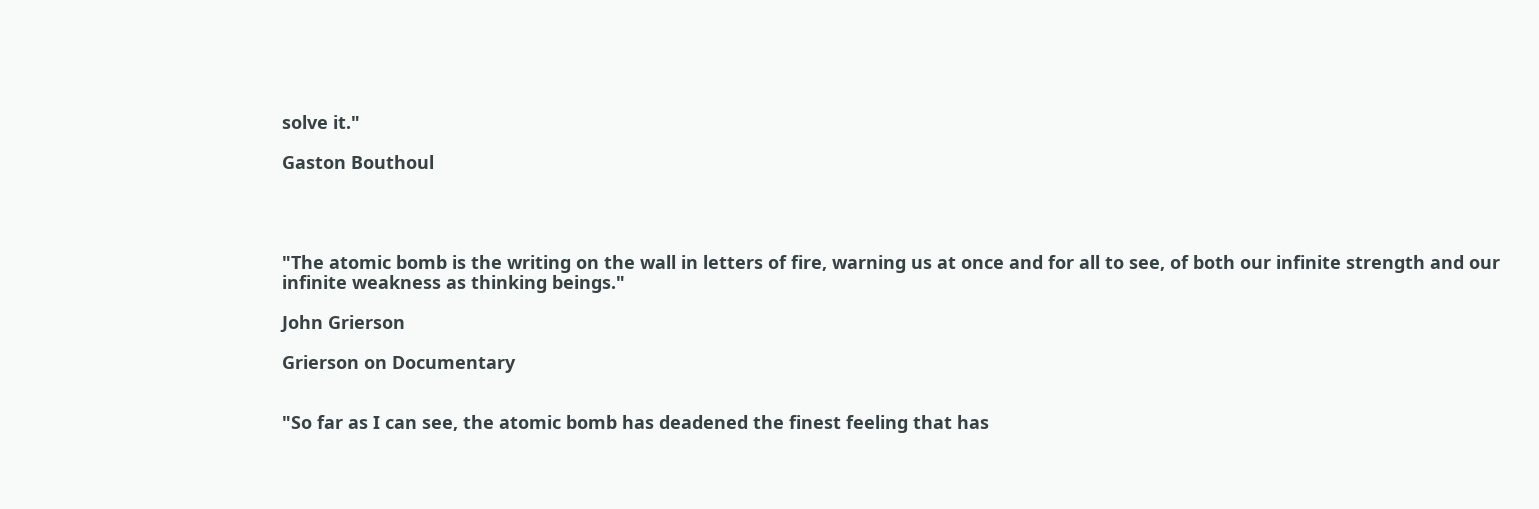solve it."

Gaston Bouthoul




"The atomic bomb is the writing on the wall in letters of fire, warning us at once and for all to see, of both our infinite strength and our infinite weakness as thinking beings."

John Grierson

Grierson on Documentary


"So far as I can see, the atomic bomb has deadened the finest feeling that has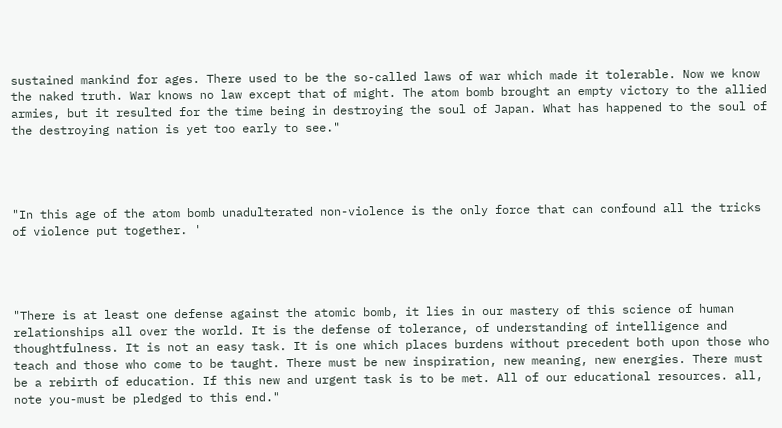sustained mankind for ages. There used to be the so-called laws of war which made it tolerable. Now we know the naked truth. War knows no law except that of might. The atom bomb brought an empty victory to the allied armies, but it resulted for the time being in destroying the soul of Japan. What has happened to the soul of the destroying nation is yet too early to see."




"In this age of the atom bomb unadulterated non-violence is the only force that can confound all the tricks of violence put together. '




"There is at least one defense against the atomic bomb, it lies in our mastery of this science of human relationships all over the world. It is the defense of tolerance, of understanding of intelligence and thoughtfulness. It is not an easy task. It is one which places burdens without precedent both upon those who teach and those who come to be taught. There must be new inspiration, new meaning, new energies. There must be a rebirth of education. If this new and urgent task is to be met. All of our educational resources. all, note you-must be pledged to this end."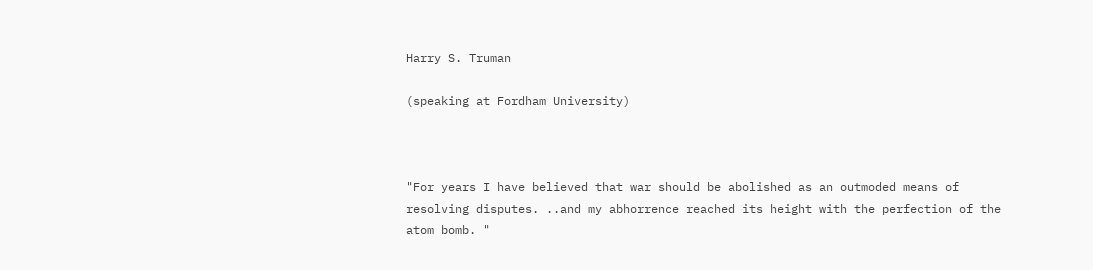Harry S. Truman

(speaking at Fordham University)



"For years I have believed that war should be abolished as an outmoded means of resolving disputes. ..and my abhorrence reached its height with the perfection of the atom bomb. "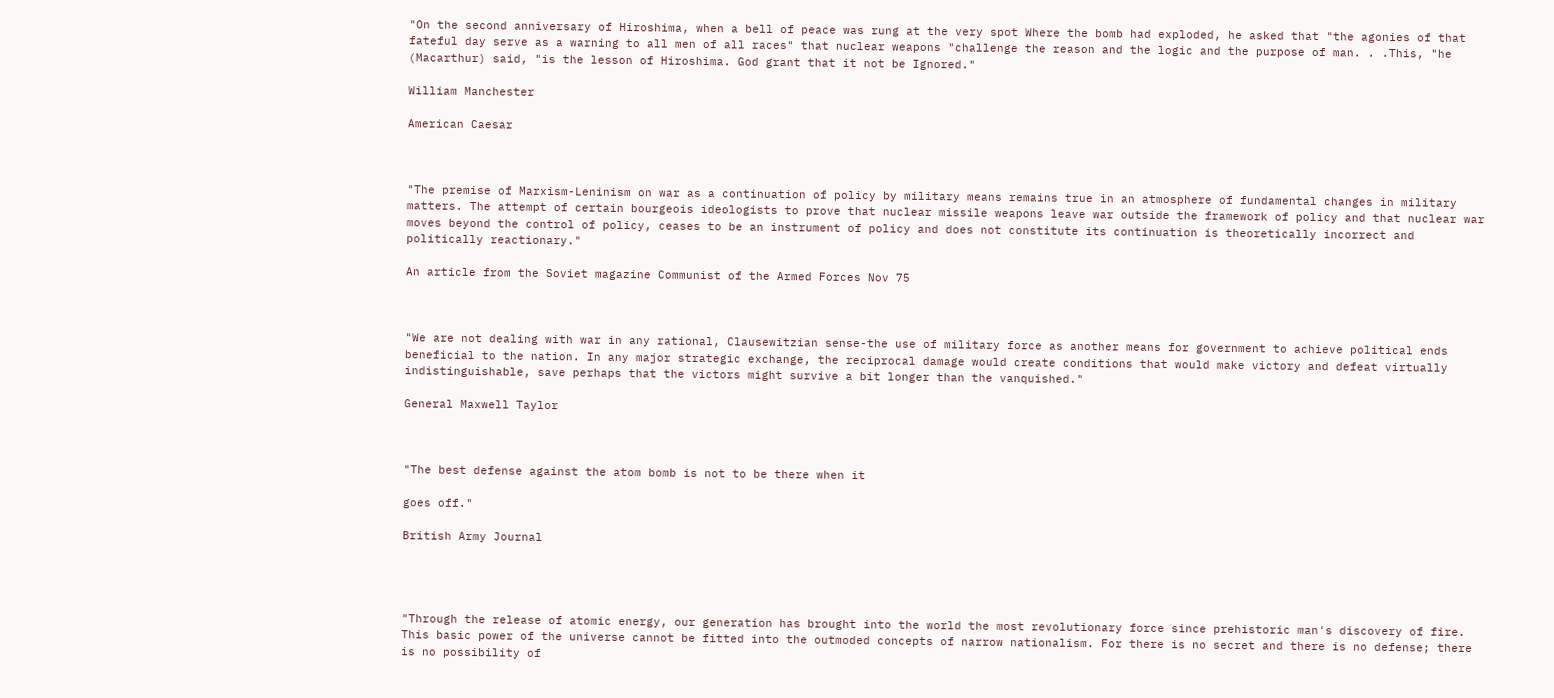"On the second anniversary of Hiroshima, when a bell of peace was rung at the very spot Where the bomb had exploded, he asked that "the agonies of that fateful day serve as a warning to all men of all races" that nuclear weapons "challenge the reason and the logic and the purpose of man. . .This, "he (Macarthur) said, "is the lesson of Hiroshima. God grant that it not be Ignored."

William Manchester

American Caesar



"The premise of Marxism-Leninism on war as a continuation of policy by military means remains true in an atmosphere of fundamental changes in military matters. The attempt of certain bourgeois ideologists to prove that nuclear missile weapons leave war outside the framework of policy and that nuclear war moves beyond the control of policy, ceases to be an instrument of policy and does not constitute its continuation is theoretically incorrect and politically reactionary."

An article from the Soviet magazine Communist of the Armed Forces Nov 75



"We are not dealing with war in any rational, Clausewitzian sense-the use of military force as another means for government to achieve political ends beneficial to the nation. In any major strategic exchange, the reciprocal damage would create conditions that would make victory and defeat virtually indistinguishable, save perhaps that the victors might survive a bit longer than the vanquished."

General Maxwell Taylor



"The best defense against the atom bomb is not to be there when it

goes off."

British Army Journal




"Through the release of atomic energy, our generation has brought into the world the most revolutionary force since prehistoric man's discovery of fire. This basic power of the universe cannot be fitted into the outmoded concepts of narrow nationalism. For there is no secret and there is no defense; there is no possibility of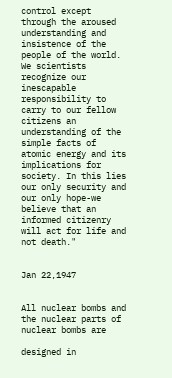control except through the aroused understanding and insistence of the people of the world. We scientists recognize our inescapable responsibility to carry to our fellow citizens an understanding of the simple facts of atomic energy and its implications for society. In this lies our only security and our only hope-we believe that an informed citizenry will act for life and not death."


Jan 22,1947


All nuclear bombs and the nuclear parts of nuclear bombs are

designed in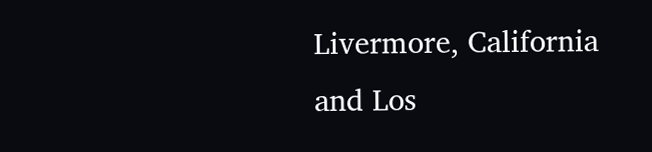Livermore, California and Los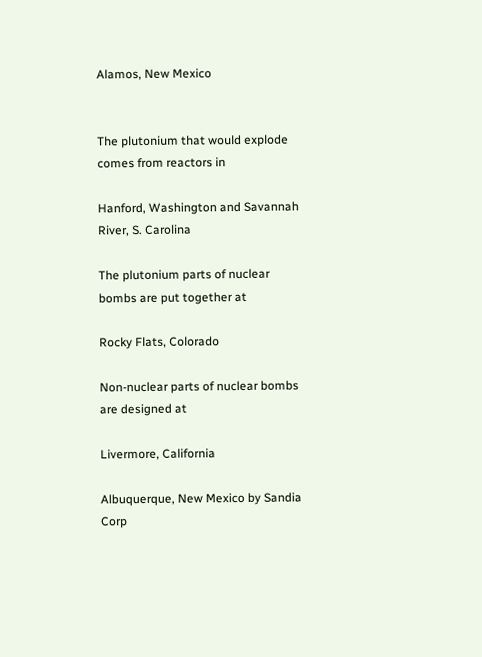Alamos, New Mexico


The plutonium that would explode comes from reactors in

Hanford, Washington and Savannah River, S. Carolina

The plutonium parts of nuclear bombs are put together at

Rocky Flats, Colorado

Non-nuclear parts of nuclear bombs are designed at

Livermore, California

Albuquerque, New Mexico by Sandia Corp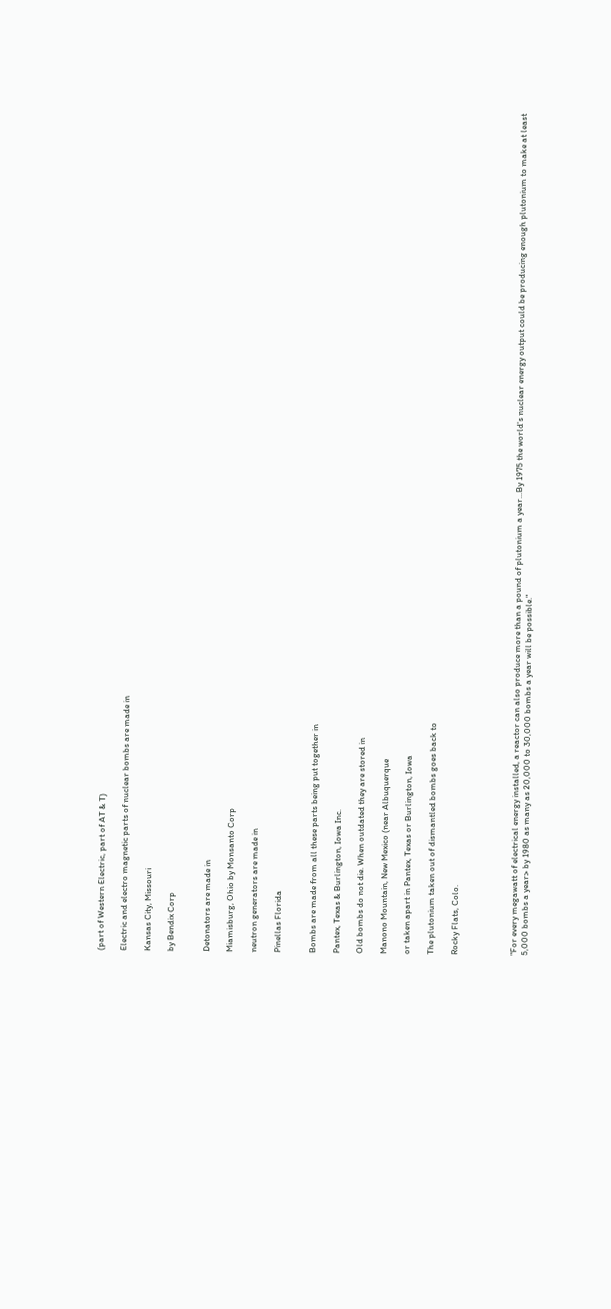(part of Western Electric, part of AT & T)

Electric and electro magnetic parts of nuclear bombs are made in

Kansas City, Missouri

by Bendix Corp


Detonators are made in

Miamisburg, Ohio by Monsanto Corp

neutron generators are made in

Pinellas Florida


Bombs are made from all these parts being put together in

Pantex, Texas & Burlington, Iowa Inc.

Old bombs do not die. When outdated they are stored in

Manono Mountain, New Mexico (near Albuquerque

or taken apart in Pantex, Texas or Burlington, Iowa

The plutonium taken out of dismantled bombs goes back to

Rocky Flats, Colo.




"For every megawatt of electrical energy installed, a reactor can also produce more than a pound of plutonium a year...By 1975 the world's nuclear energy output could be producing enough plutonium to make at least 5,000 bombs a year> by 1980 as many as 20,000 to 30,000 bombs a year will be possible."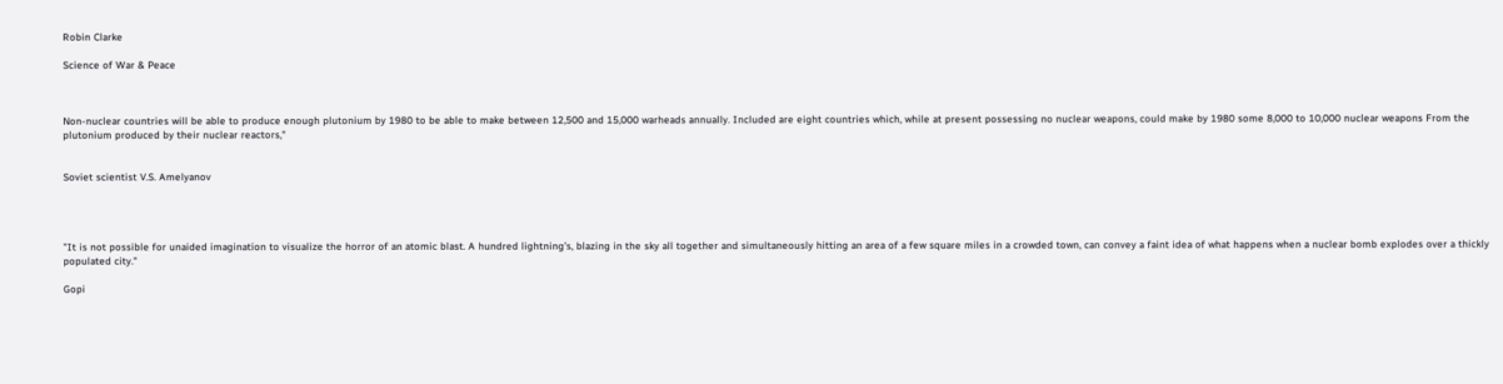Robin Clarke

Science of War & Peace



Non-nuclear countries will be able to produce enough plutonium by 1980 to be able to make between 12,500 and 15,000 warheads annually. Included are eight countries which, while at present possessing no nuclear weapons, could make by 1980 some 8,000 to 10,000 nuclear weapons From the plutonium produced by their nuclear reactors,"


Soviet scientist V.S. Amelyanov




"It is not possible for unaided imagination to visualize the horror of an atomic blast. A hundred lightning’s, blazing in the sky all together and simultaneously hitting an area of a few square miles in a crowded town, can convey a faint idea of what happens when a nuclear bomb explodes over a thickly populated city."

Gopi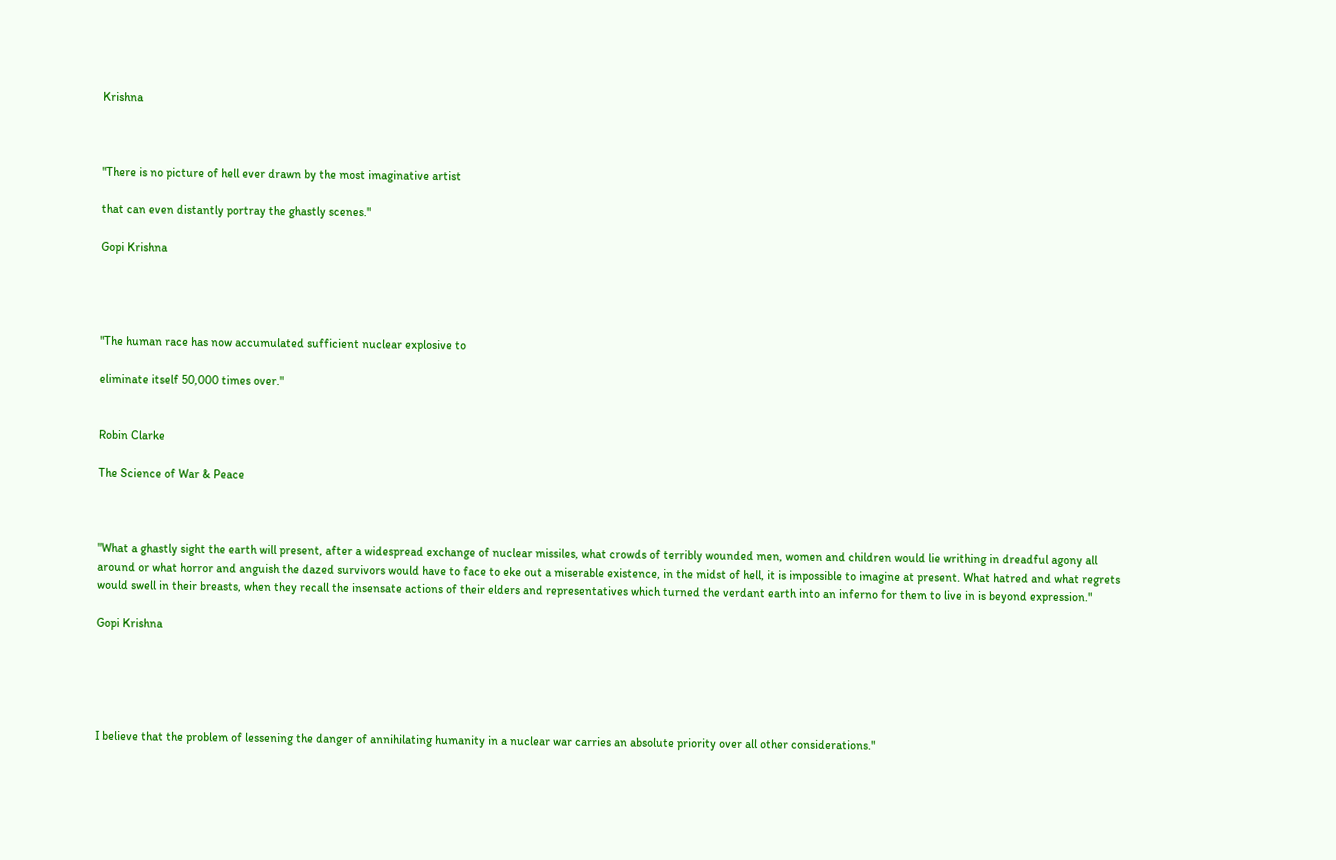Krishna



"There is no picture of hell ever drawn by the most imaginative artist

that can even distantly portray the ghastly scenes."

Gopi Krishna




"The human race has now accumulated sufficient nuclear explosive to

eliminate itself 50,000 times over."


Robin Clarke

The Science of War & Peace



"What a ghastly sight the earth will present, after a widespread exchange of nuclear missiles, what crowds of terribly wounded men, women and children would lie writhing in dreadful agony all around or what horror and anguish the dazed survivors would have to face to eke out a miserable existence, in the midst of hell, it is impossible to imagine at present. What hatred and what regrets would swell in their breasts, when they recall the insensate actions of their elders and representatives which turned the verdant earth into an inferno for them to live in is beyond expression."

Gopi Krishna





I believe that the problem of lessening the danger of annihilating humanity in a nuclear war carries an absolute priority over all other considerations."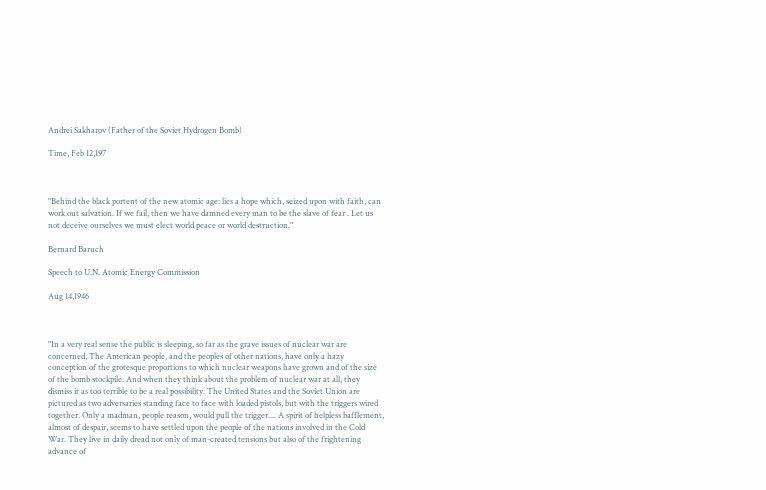Andrei Sakharov (Father of the Soviet Hydrogen Bomb)

Time, Feb 12,197



"Behind the black portent of the new atomic age: lies a hope which, seized upon with faith, can work out salvation. If we fail, then we have damned every man to be the slave of fear . Let us not deceive ourselves we must elect world peace or world destruction."

Bernard Baruch

Speech to U.N. Atomic Energy Commission

Aug 14,1946



"In a very real sense the public is sleeping, so far as the grave issues of nuclear war are concerned, The American people, and the peoples of other nations, have only a hazy conception of the grotesque proportions to which nuclear weapons have grown and of the size of the bomb stockpile. And when they think about the problem of nuclear war at all, they dismiss it as too terrible to be a real possibility. The United States and the Soviet Union are pictured as two adversaries standing face to face with loaded pistols, but with the triggers wired together. Only a madman, people reason, would pull the trigger.... A spirit of helpless bafflement, almost of despair, seems to have settled upon the people of the nations involved in the Cold War. They live in daily dread not only of man-created tensions but also of the frightening advance of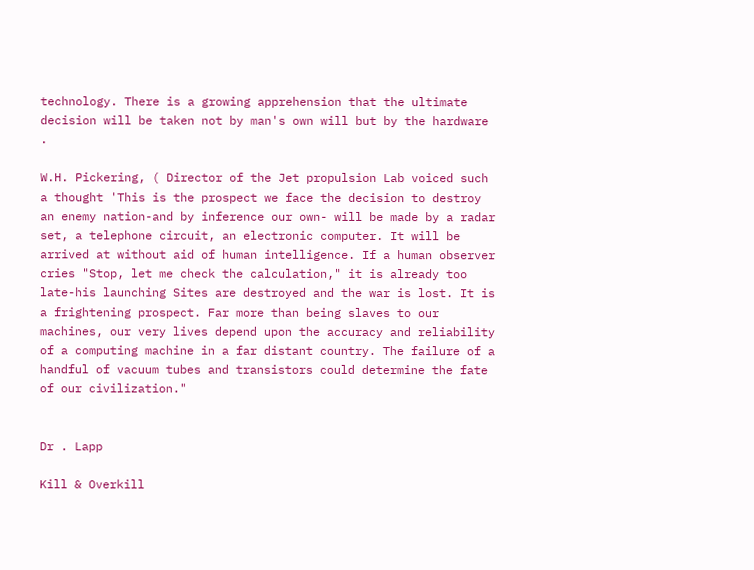technology. There is a growing apprehension that the ultimate decision will be taken not by man's own will but by the hardware .

W.H. Pickering, ( Director of the Jet propulsion Lab voiced such a thought 'This is the prospect we face the decision to destroy an enemy nation-and by inference our own- will be made by a radar set, a telephone circuit, an electronic computer. It will be arrived at without aid of human intelligence. If a human observer cries "Stop, let me check the calculation," it is already too late-his launching Sites are destroyed and the war is lost. It is a frightening prospect. Far more than being slaves to our machines, our very lives depend upon the accuracy and reliability of a computing machine in a far distant country. The failure of a handful of vacuum tubes and transistors could determine the fate of our civilization."


Dr . Lapp

Kill & Overkill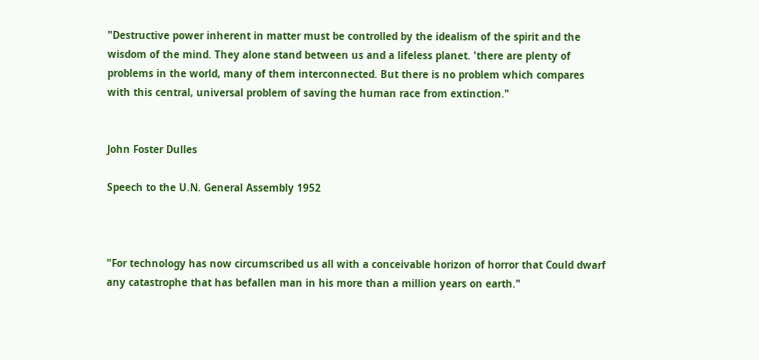"Destructive power inherent in matter must be controlled by the idealism of the spirit and the wisdom of the mind. They alone stand between us and a lifeless planet. 'there are plenty of problems in the world, many of them interconnected. But there is no problem which compares with this central, universal problem of saving the human race from extinction."


John Foster Dulles

Speech to the U.N. General Assembly 1952



"For technology has now circumscribed us all with a conceivable horizon of horror that Could dwarf any catastrophe that has befallen man in his more than a million years on earth."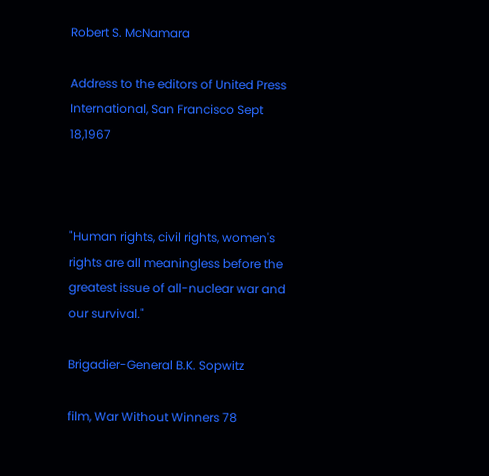Robert S. McNamara

Address to the editors of United Press International, San Francisco Sept 18,1967



"Human rights, civil rights, women's rights are all meaningless before the greatest issue of all-nuclear war and our survival."

Brigadier-General B.K. Sopwitz

film, War Without Winners 78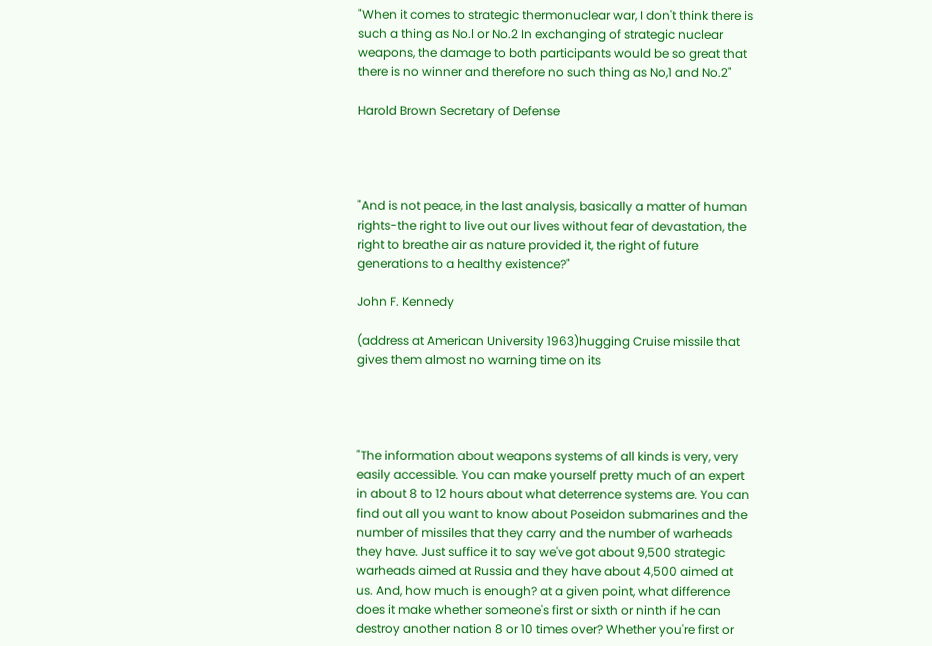"When it comes to strategic thermonuclear war, I don't think there is such a thing as No.l or No.2 In exchanging of strategic nuclear weapons, the damage to both participants would be so great that there is no winner and therefore no such thing as No,1 and No.2"

Harold Brown Secretary of Defense




"And is not peace, in the last analysis, basically a matter of human rights-the right to live out our lives without fear of devastation, the right to breathe air as nature provided it, the right of future generations to a healthy existence?"

John F. Kennedy

(address at American University 1963)hugging Cruise missile that gives them almost no warning time on its




"The information about weapons systems of all kinds is very, very easily accessible. You can make yourself pretty much of an expert in about 8 to 12 hours about what deterrence systems are. You can find out all you want to know about Poseidon submarines and the number of missiles that they carry and the number of warheads they have. Just suffice it to say we've got about 9,500 strategic warheads aimed at Russia and they have about 4,500 aimed at us. And, how much is enough? at a given point, what difference does it make whether someone's first or sixth or ninth if he can destroy another nation 8 or 10 times over? Whether you're first or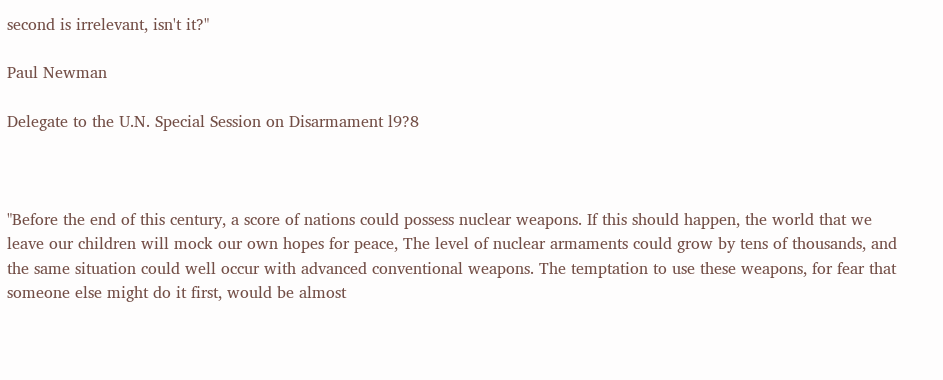second is irrelevant, isn't it?"

Paul Newman

Delegate to the U.N. Special Session on Disarmament l9?8



"Before the end of this century, a score of nations could possess nuclear weapons. If this should happen, the world that we leave our children will mock our own hopes for peace, The level of nuclear armaments could grow by tens of thousands, and the same situation could well occur with advanced conventional weapons. The temptation to use these weapons, for fear that someone else might do it first, would be almost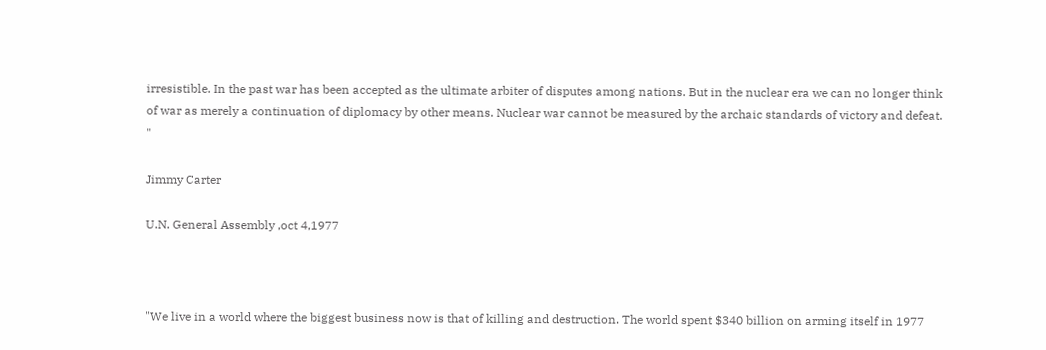irresistible. In the past war has been accepted as the ultimate arbiter of disputes among nations. But in the nuclear era we can no longer think of war as merely a continuation of diplomacy by other means. Nuclear war cannot be measured by the archaic standards of victory and defeat. "

Jimmy Carter

U.N. General Assembly ,oct 4,1977



"We live in a world where the biggest business now is that of killing and destruction. The world spent $340 billion on arming itself in 1977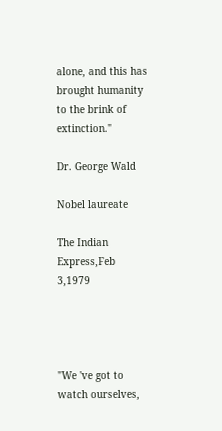alone, and this has brought humanity to the brink of extinction."

Dr. George Wald

Nobel laureate

The Indian Express,Feb 3,1979




"We 've got to watch ourselves,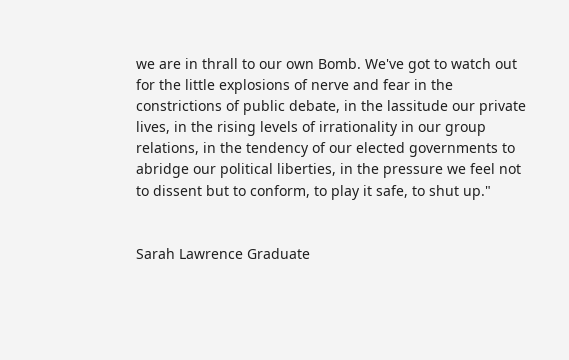we are in thrall to our own Bomb. We've got to watch out for the little explosions of nerve and fear in the constrictions of public debate, in the lassitude our private lives, in the rising levels of irrationality in our group relations, in the tendency of our elected governments to abridge our political liberties, in the pressure we feel not to dissent but to conform, to play it safe, to shut up."


Sarah Lawrence Graduate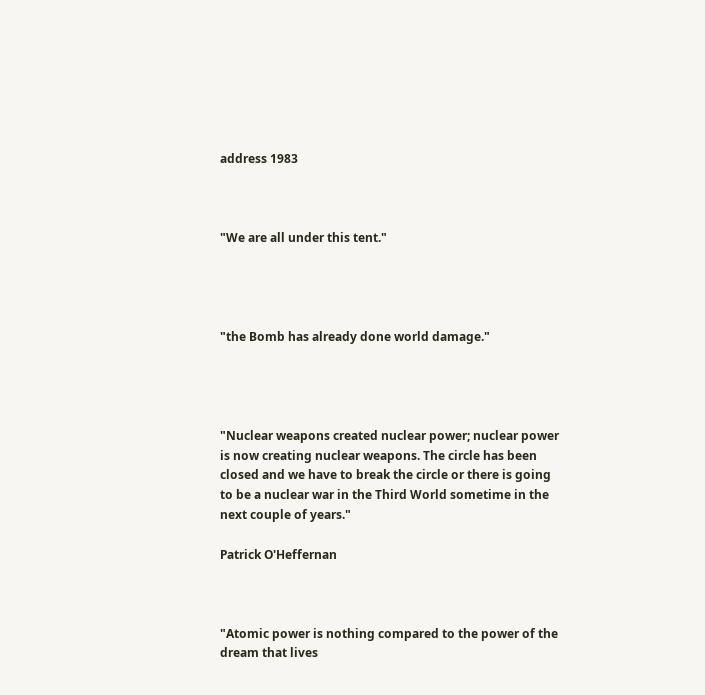address 1983



"We are all under this tent."




"the Bomb has already done world damage."




"Nuclear weapons created nuclear power; nuclear power is now creating nuclear weapons. The circle has been closed and we have to break the circle or there is going to be a nuclear war in the Third World sometime in the next couple of years."

Patrick O'Heffernan



"Atomic power is nothing compared to the power of the dream that lives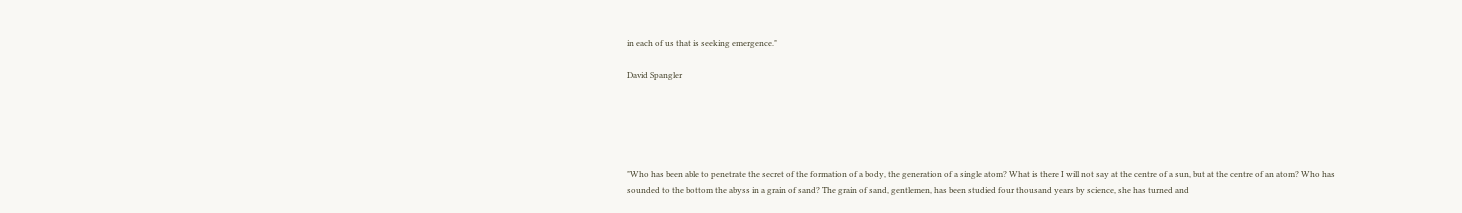in each of us that is seeking emergence."

David Spangler





"Who has been able to penetrate the secret of the formation of a body, the generation of a single atom? What is there I will not say at the centre of a sun, but at the centre of an atom? Who has sounded to the bottom the abyss in a grain of sand? The grain of sand, gentlemen, has been studied four thousand years by science, she has turned and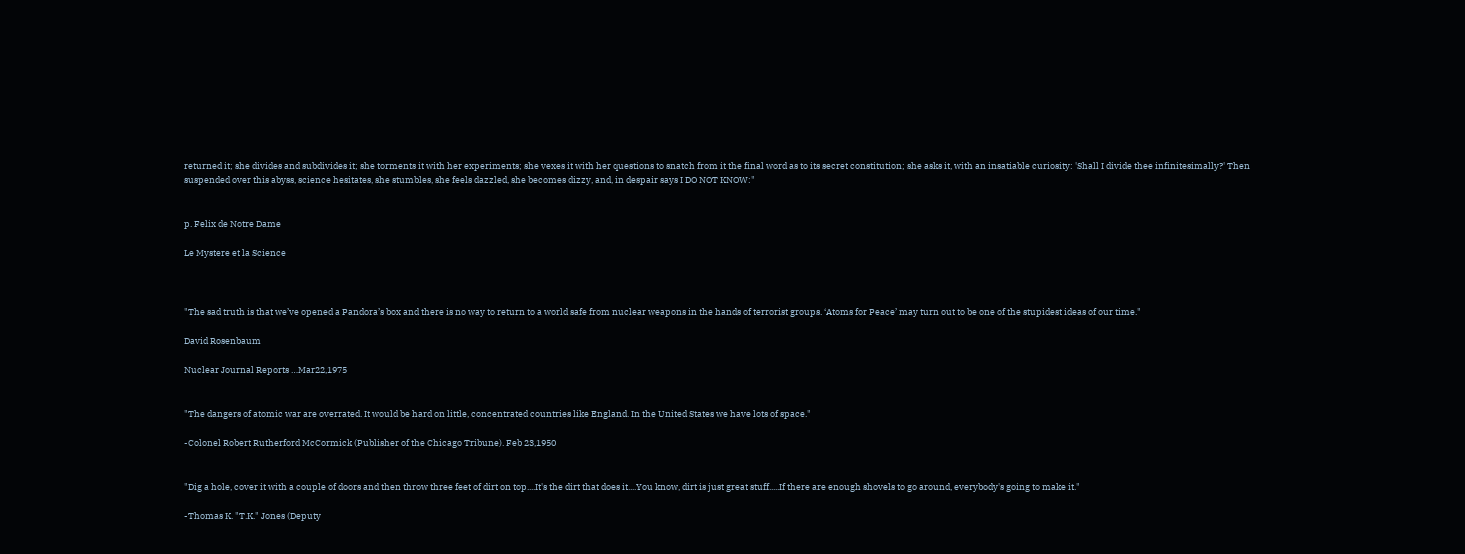returned it; she divides and subdivides it; she torments it with her experiments; she vexes it with her questions to snatch from it the final word as to its secret constitution; she asks it, with an insatiable curiosity: 'Shall I divide thee infinitesimally?' Then suspended over this abyss, science hesitates, she stumbles, she feels dazzled, she becomes dizzy, and, in despair says I DO NOT KNOW:"


p. Felix de Notre Dame

Le Mystere et la Science



"The sad truth is that we’ve opened a Pandora’s box and there is no way to return to a world safe from nuclear weapons in the hands of terrorist groups. ‘Atoms for Peace’ may turn out to be one of the stupidest ideas of our time."

David Rosenbaum

Nuclear Journal Reports …Mar22,1975


"The dangers of atomic war are overrated. It would be hard on little, concentrated countries like England. In the United States we have lots of space."

-Colonel Robert Rutherford McCormick (Publisher of the Chicago Tribune). Feb 23,1950


"Dig a hole, cover it with a couple of doors and then throw three feet of dirt on top....It's the dirt that does it....You know, dirt is just great stuff.....If there are enough shovels to go around, everybody's going to make it."

-Thomas K. "T.K." Jones (Deputy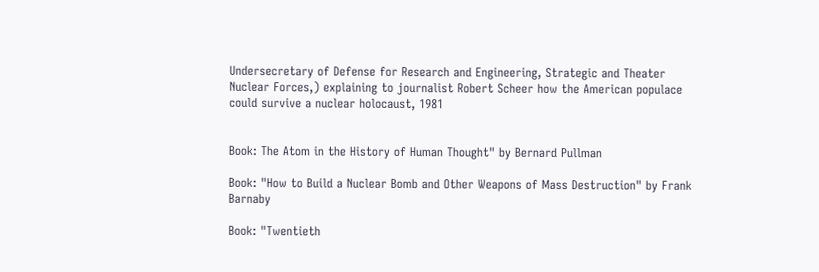Undersecretary of Defense for Research and Engineering, Strategic and Theater Nuclear Forces,) explaining to journalist Robert Scheer how the American populace could survive a nuclear holocaust, 1981


Book: The Atom in the History of Human Thought" by Bernard Pullman

Book: "How to Build a Nuclear Bomb and Other Weapons of Mass Destruction" by Frank Barnaby

Book: "Twentieth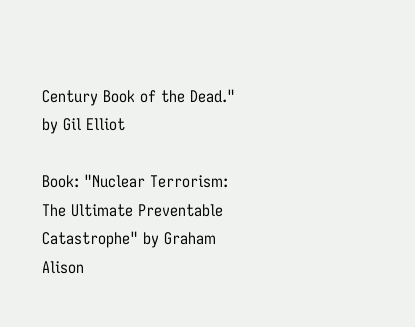Century Book of the Dead." by Gil Elliot

Book: "Nuclear Terrorism: The Ultimate Preventable Catastrophe" by Graham Alison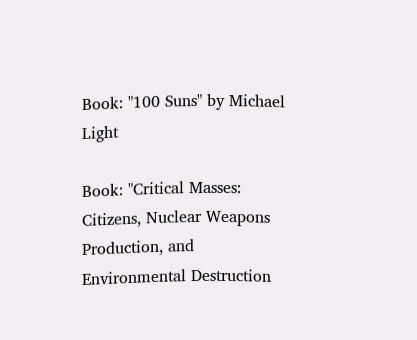Book: "100 Suns" by Michael Light

Book: "Critical Masses: Citizens, Nuclear Weapons Production, and Environmental Destruction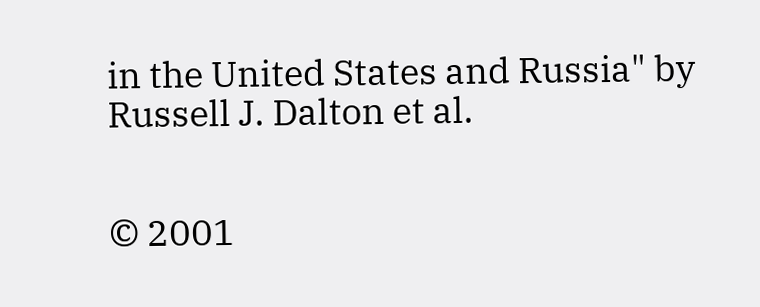in the United States and Russia" by Russell J. Dalton et al.


© 2001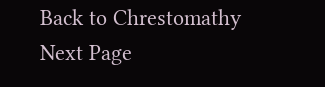Back to Chrestomathy           Next Page